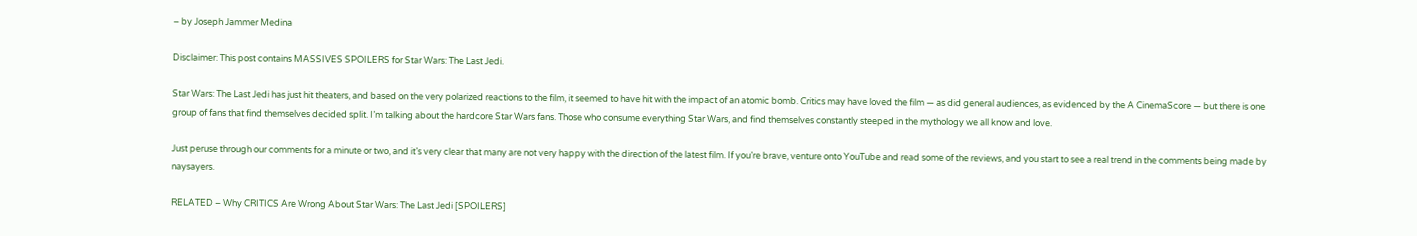– by Joseph Jammer Medina

Disclaimer: This post contains MASSIVES SPOILERS for Star Wars: The Last Jedi.

Star Wars: The Last Jedi has just hit theaters, and based on the very polarized reactions to the film, it seemed to have hit with the impact of an atomic bomb. Critics may have loved the film — as did general audiences, as evidenced by the A CinemaScore — but there is one group of fans that find themselves decided split. I’m talking about the hardcore Star Wars fans. Those who consume everything Star Wars, and find themselves constantly steeped in the mythology we all know and love.

Just peruse through our comments for a minute or two, and it’s very clear that many are not very happy with the direction of the latest film. If you’re brave, venture onto YouTube and read some of the reviews, and you start to see a real trend in the comments being made by naysayers.

RELATED – Why CRITICS Are Wrong About Star Wars: The Last Jedi [SPOILERS]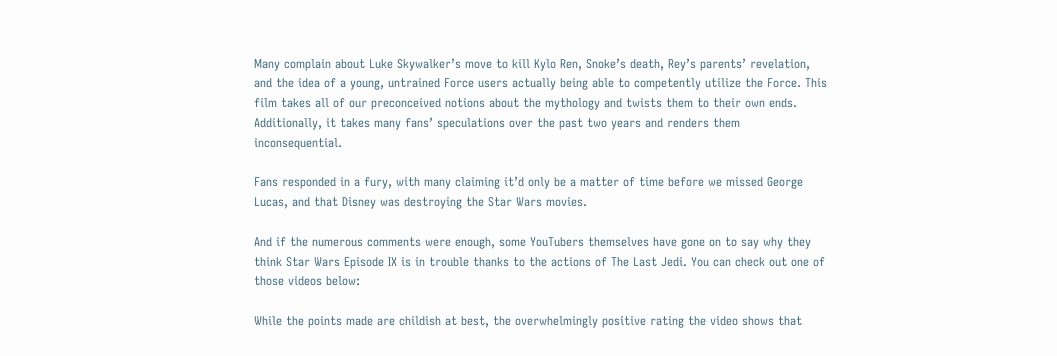Many complain about Luke Skywalker’s move to kill Kylo Ren, Snoke’s death, Rey’s parents’ revelation, and the idea of a young, untrained Force users actually being able to competently utilize the Force. This film takes all of our preconceived notions about the mythology and twists them to their own ends. Additionally, it takes many fans’ speculations over the past two years and renders them inconsequential.

Fans responded in a fury, with many claiming it’d only be a matter of time before we missed George Lucas, and that Disney was destroying the Star Wars movies.

And if the numerous comments were enough, some YouTubers themselves have gone on to say why they think Star Wars Episode IX is in trouble thanks to the actions of The Last Jedi. You can check out one of those videos below:

While the points made are childish at best, the overwhelmingly positive rating the video shows that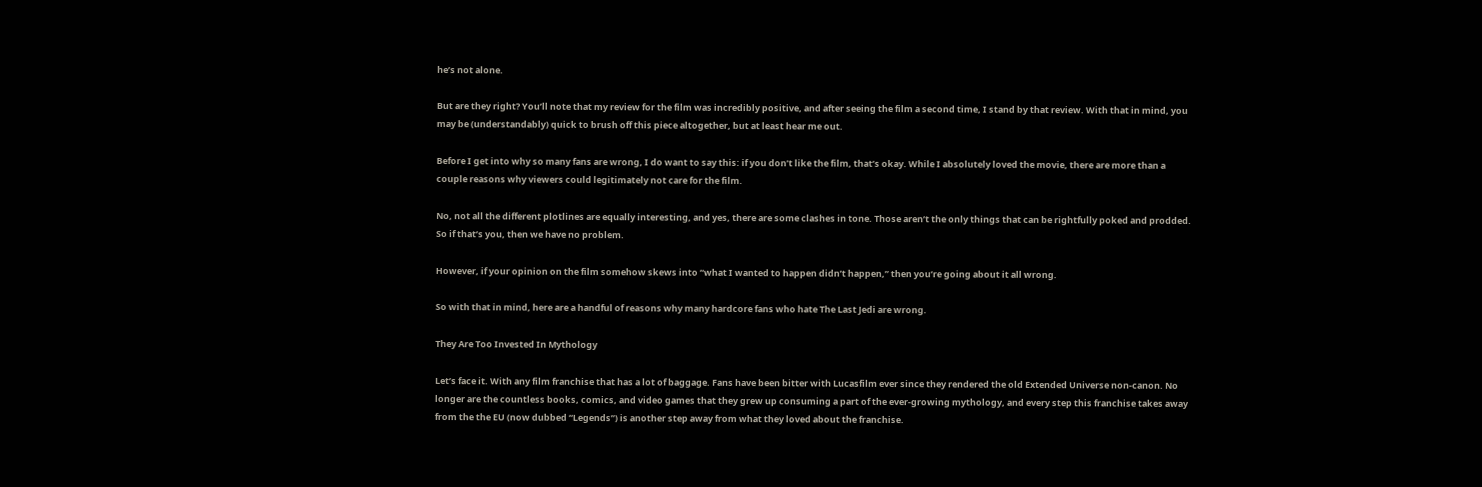he’s not alone.

But are they right? You’ll note that my review for the film was incredibly positive, and after seeing the film a second time, I stand by that review. With that in mind, you may be (understandably) quick to brush off this piece altogether, but at least hear me out.

Before I get into why so many fans are wrong, I do want to say this: if you don’t like the film, that’s okay. While I absolutely loved the movie, there are more than a couple reasons why viewers could legitimately not care for the film.

No, not all the different plotlines are equally interesting, and yes, there are some clashes in tone. Those aren’t the only things that can be rightfully poked and prodded. So if that’s you, then we have no problem.

However, if your opinion on the film somehow skews into “what I wanted to happen didn’t happen,” then you’re going about it all wrong.

So with that in mind, here are a handful of reasons why many hardcore fans who hate The Last Jedi are wrong.

They Are Too Invested In Mythology

Let’s face it. With any film franchise that has a lot of baggage. Fans have been bitter with Lucasfilm ever since they rendered the old Extended Universe non-canon. No longer are the countless books, comics, and video games that they grew up consuming a part of the ever-growing mythology, and every step this franchise takes away from the the EU (now dubbed “Legends”) is another step away from what they loved about the franchise.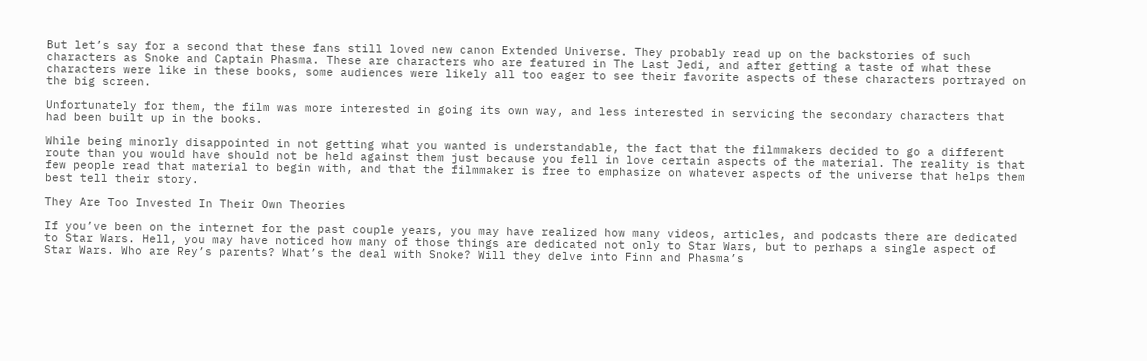But let’s say for a second that these fans still loved new canon Extended Universe. They probably read up on the backstories of such characters as Snoke and Captain Phasma. These are characters who are featured in The Last Jedi, and after getting a taste of what these characters were like in these books, some audiences were likely all too eager to see their favorite aspects of these characters portrayed on the big screen.

Unfortunately for them, the film was more interested in going its own way, and less interested in servicing the secondary characters that had been built up in the books.

While being minorly disappointed in not getting what you wanted is understandable, the fact that the filmmakers decided to go a different route than you would have should not be held against them just because you fell in love certain aspects of the material. The reality is that few people read that material to begin with, and that the filmmaker is free to emphasize on whatever aspects of the universe that helps them best tell their story.

They Are Too Invested In Their Own Theories

If you’ve been on the internet for the past couple years, you may have realized how many videos, articles, and podcasts there are dedicated to Star Wars. Hell, you may have noticed how many of those things are dedicated not only to Star Wars, but to perhaps a single aspect of Star Wars. Who are Rey’s parents? What’s the deal with Snoke? Will they delve into Finn and Phasma’s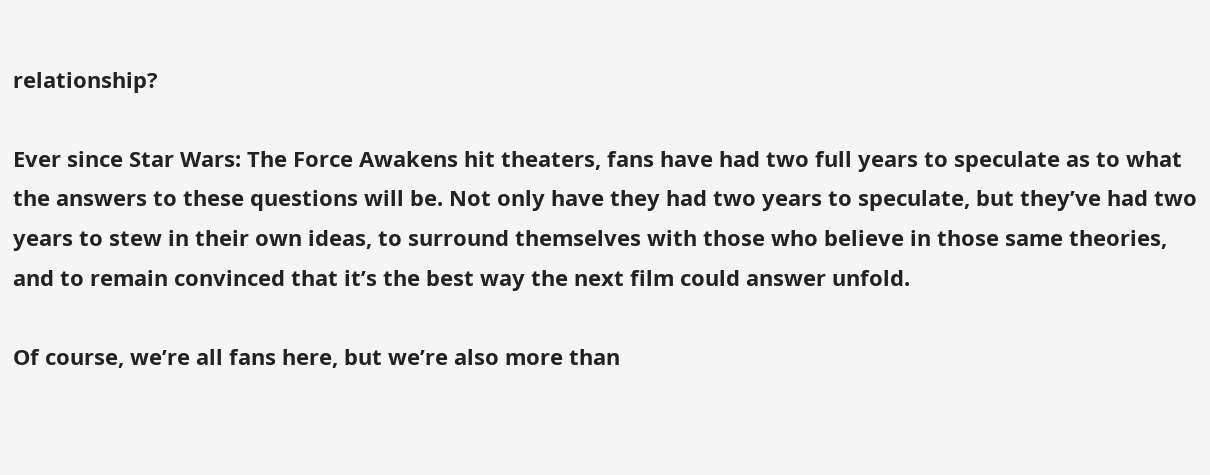relationship?

Ever since Star Wars: The Force Awakens hit theaters, fans have had two full years to speculate as to what the answers to these questions will be. Not only have they had two years to speculate, but they’ve had two years to stew in their own ideas, to surround themselves with those who believe in those same theories, and to remain convinced that it’s the best way the next film could answer unfold.

Of course, we’re all fans here, but we’re also more than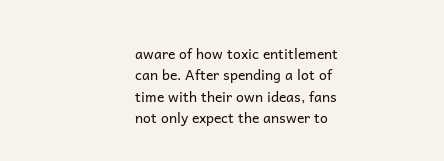aware of how toxic entitlement can be. After spending a lot of time with their own ideas, fans not only expect the answer to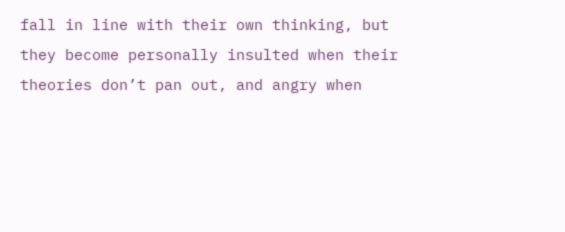fall in line with their own thinking, but they become personally insulted when their theories don’t pan out, and angry when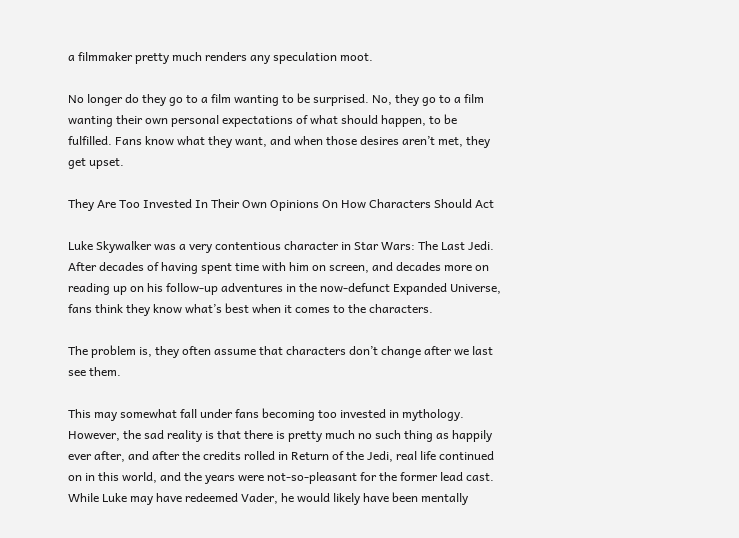a filmmaker pretty much renders any speculation moot.

No longer do they go to a film wanting to be surprised. No, they go to a film wanting their own personal expectations of what should happen, to be fulfilled. Fans know what they want, and when those desires aren’t met, they get upset.

They Are Too Invested In Their Own Opinions On How Characters Should Act

Luke Skywalker was a very contentious character in Star Wars: The Last Jedi. After decades of having spent time with him on screen, and decades more on reading up on his follow-up adventures in the now-defunct Expanded Universe, fans think they know what’s best when it comes to the characters.

The problem is, they often assume that characters don’t change after we last see them.

This may somewhat fall under fans becoming too invested in mythology. However, the sad reality is that there is pretty much no such thing as happily ever after, and after the credits rolled in Return of the Jedi, real life continued on in this world, and the years were not-so-pleasant for the former lead cast. While Luke may have redeemed Vader, he would likely have been mentally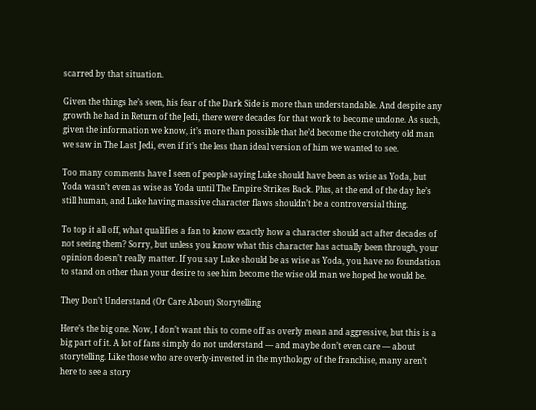scarred by that situation.

Given the things he’s seen, his fear of the Dark Side is more than understandable. And despite any growth he had in Return of the Jedi, there were decades for that work to become undone. As such, given the information we know, it’s more than possible that he’d become the crotchety old man we saw in The Last Jedi, even if it’s the less than ideal version of him we wanted to see.

Too many comments have I seen of people saying Luke should have been as wise as Yoda, but Yoda wasn’t even as wise as Yoda until The Empire Strikes Back. Plus, at the end of the day he’s still human, and Luke having massive character flaws shouldn’t be a controversial thing.

To top it all off, what qualifies a fan to know exactly how a character should act after decades of not seeing them? Sorry, but unless you know what this character has actually been through, your opinion doesn’t really matter. If you say Luke should be as wise as Yoda, you have no foundation to stand on other than your desire to see him become the wise old man we hoped he would be.

They Don’t Understand (Or Care About) Storytelling

Here’s the big one. Now, I don’t want this to come off as overly mean and aggressive, but this is a big part of it. A lot of fans simply do not understand — and maybe don’t even care — about storytelling. Like those who are overly-invested in the mythology of the franchise, many aren’t here to see a story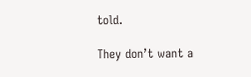told.

They don’t want a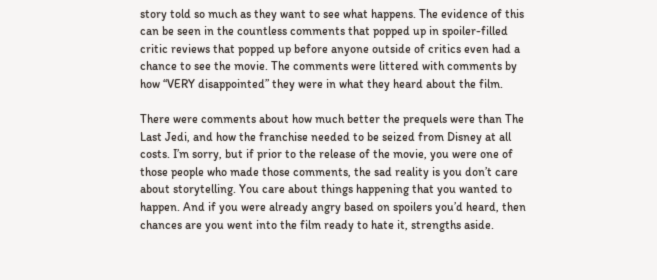story told so much as they want to see what happens. The evidence of this can be seen in the countless comments that popped up in spoiler-filled critic reviews that popped up before anyone outside of critics even had a chance to see the movie. The comments were littered with comments by how “VERY disappointed” they were in what they heard about the film.

There were comments about how much better the prequels were than The Last Jedi, and how the franchise needed to be seized from Disney at all costs. I’m sorry, but if prior to the release of the movie, you were one of those people who made those comments, the sad reality is you don’t care about storytelling. You care about things happening that you wanted to happen. And if you were already angry based on spoilers you’d heard, then chances are you went into the film ready to hate it, strengths aside.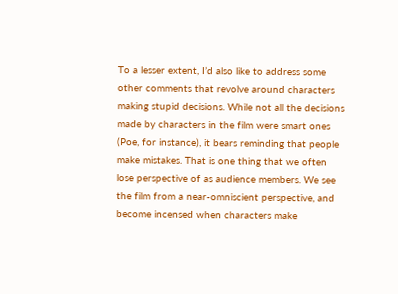To a lesser extent, I’d also like to address some other comments that revolve around characters making stupid decisions. While not all the decisions made by characters in the film were smart ones (Poe, for instance), it bears reminding that people make mistakes. That is one thing that we often lose perspective of as audience members. We see the film from a near-omniscient perspective, and become incensed when characters make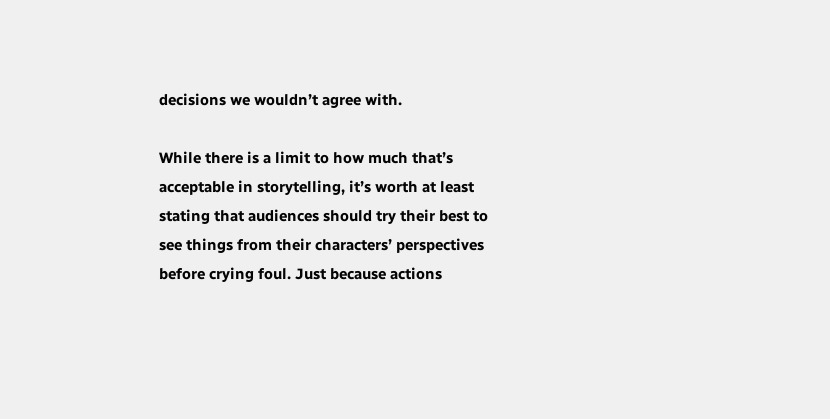decisions we wouldn’t agree with.

While there is a limit to how much that’s acceptable in storytelling, it’s worth at least stating that audiences should try their best to see things from their characters’ perspectives before crying foul. Just because actions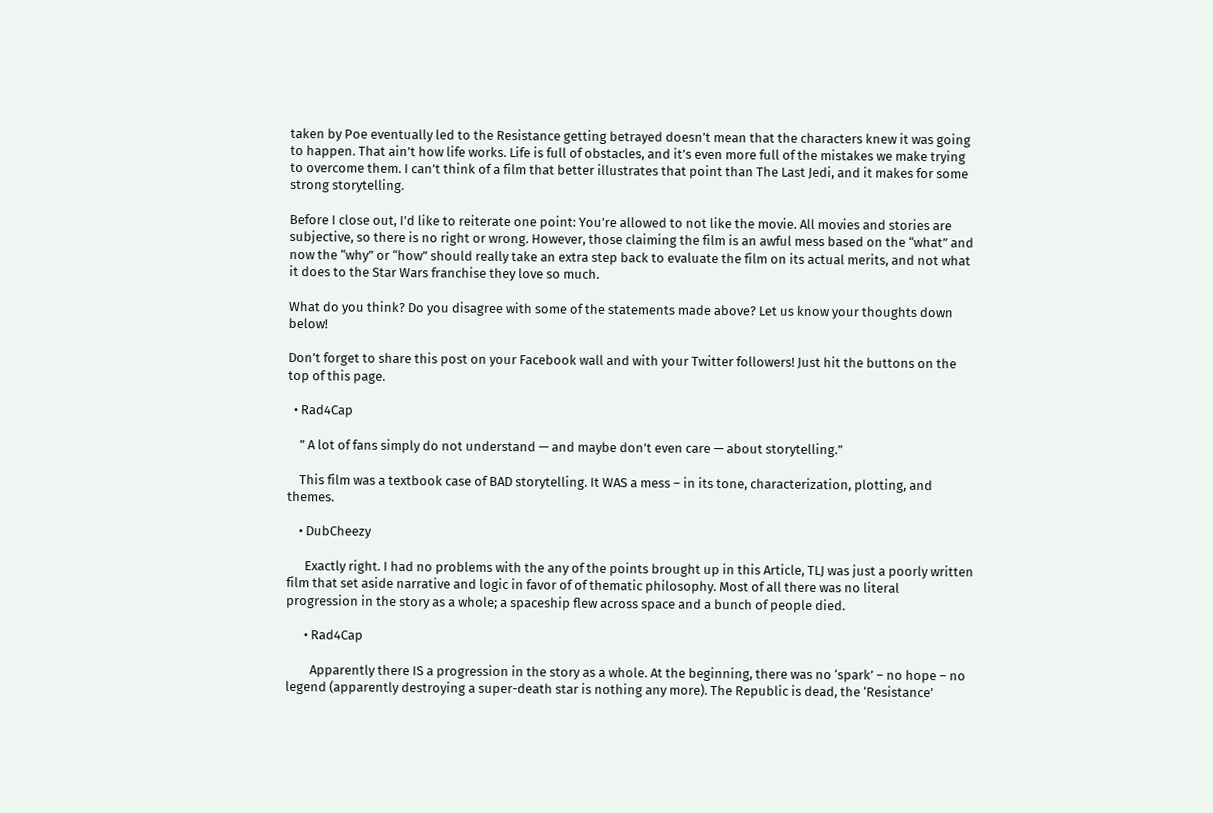taken by Poe eventually led to the Resistance getting betrayed doesn’t mean that the characters knew it was going to happen. That ain’t how life works. Life is full of obstacles, and it’s even more full of the mistakes we make trying to overcome them. I can’t think of a film that better illustrates that point than The Last Jedi, and it makes for some strong storytelling.

Before I close out, I’d like to reiterate one point: You’re allowed to not like the movie. All movies and stories are subjective, so there is no right or wrong. However, those claiming the film is an awful mess based on the “what” and now the “why” or “how” should really take an extra step back to evaluate the film on its actual merits, and not what it does to the Star Wars franchise they love so much.

What do you think? Do you disagree with some of the statements made above? Let us know your thoughts down below!

Don’t forget to share this post on your Facebook wall and with your Twitter followers! Just hit the buttons on the top of this page.

  • Rad4Cap

    ” A lot of fans simply do not understand — and maybe don’t even care — about storytelling.”

    This film was a textbook case of BAD storytelling. It WAS a mess – in its tone, characterization, plotting, and themes.

    • DubCheezy

      Exactly right. I had no problems with the any of the points brought up in this Article, TLJ was just a poorly written film that set aside narrative and logic in favor of of thematic philosophy. Most of all there was no literal progression in the story as a whole; a spaceship flew across space and a bunch of people died.

      • Rad4Cap

        Apparently there IS a progression in the story as a whole. At the beginning, there was no ‘spark’ – no hope – no legend (apparently destroying a super-death star is nothing any more). The Republic is dead, the ‘Resistance’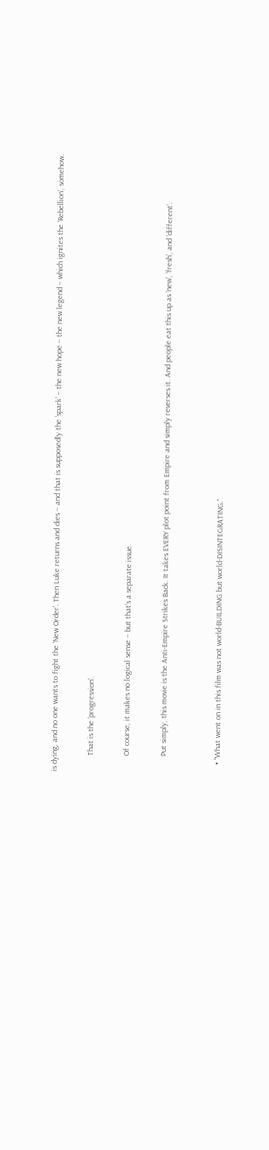is dying, and no one wants to fight the ‘New Order’. Then Luke returns and dies – and that is supposedly the ‘spark’ – the new hope – the new legend – which ignites the ‘Rebellion’, somehow.

        That is the ‘progression’.

        Of course, it makes no logical sense – but that’s a separate issue.

        Put simply, this movie is the Anti-Empire Strikes Back. It takes EVERY plot point from Empire and simply reverses it. And people eat this up as ‘new’, ‘fresh’, and ‘different’.


    • “What went on in this film was not world-BUILDING but world-DISINTEGRATING.”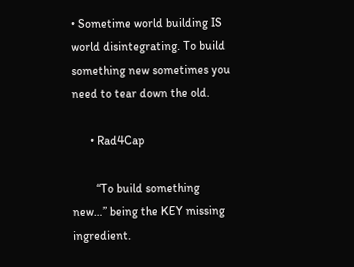• Sometime world building IS world disintegrating. To build something new sometimes you need to tear down the old.

      • Rad4Cap

        “To build something new…” being the KEY missing ingredient.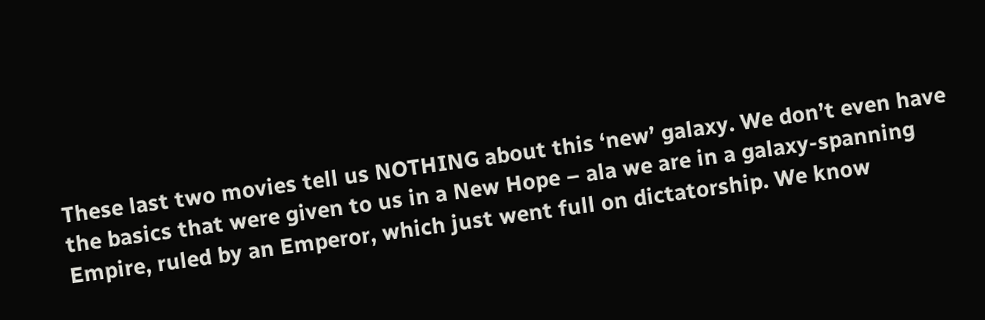These last two movies tell us NOTHING about this ‘new’ galaxy. We don’t even have the basics that were given to us in a New Hope – ala we are in a galaxy-spanning Empire, ruled by an Emperor, which just went full on dictatorship. We know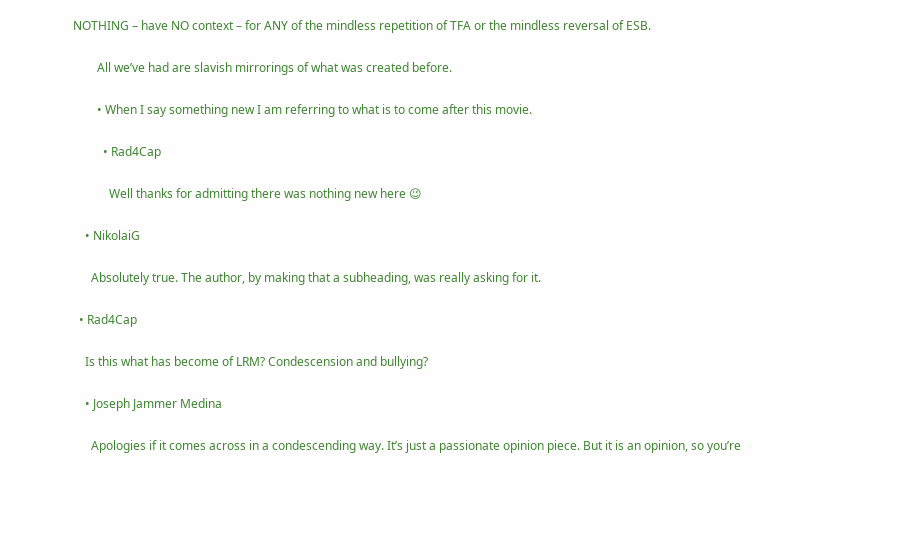NOTHING – have NO context – for ANY of the mindless repetition of TFA or the mindless reversal of ESB.

        All we’ve had are slavish mirrorings of what was created before.

        • When I say something new I am referring to what is to come after this movie.

          • Rad4Cap

            Well thanks for admitting there was nothing new here 😉

    • NikolaiG

      Absolutely true. The author, by making that a subheading, was really asking for it.

  • Rad4Cap

    Is this what has become of LRM? Condescension and bullying?

    • Joseph Jammer Medina

      Apologies if it comes across in a condescending way. It’s just a passionate opinion piece. But it is an opinion, so you’re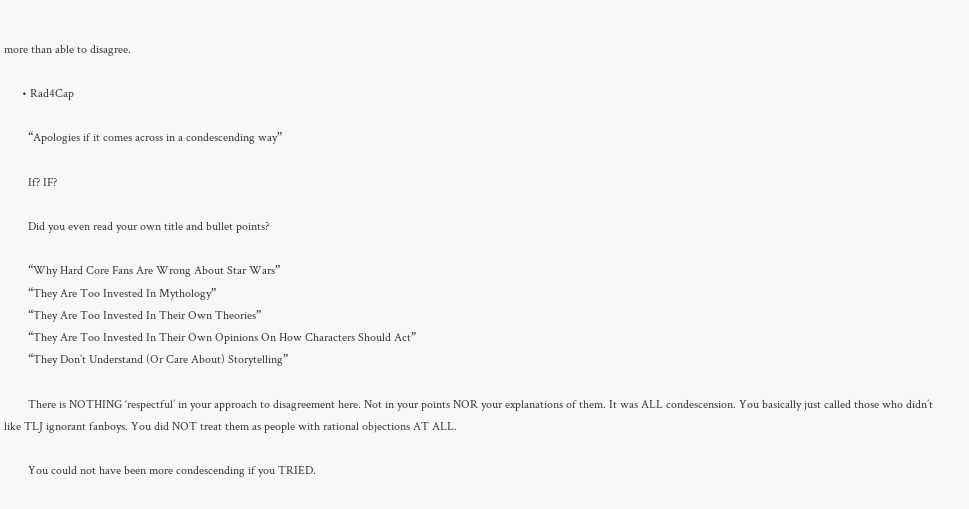more than able to disagree.

      • Rad4Cap

        “Apologies if it comes across in a condescending way”

        If? IF?

        Did you even read your own title and bullet points?

        “Why Hard Core Fans Are Wrong About Star Wars”
        “They Are Too Invested In Mythology”
        “They Are Too Invested In Their Own Theories”
        “They Are Too Invested In Their Own Opinions On How Characters Should Act”
        “They Don’t Understand (Or Care About) Storytelling”

        There is NOTHING ‘respectful’ in your approach to disagreement here. Not in your points NOR your explanations of them. It was ALL condescension. You basically just called those who didn’t like TLJ ignorant fanboys. You did NOT treat them as people with rational objections AT ALL.

        You could not have been more condescending if you TRIED.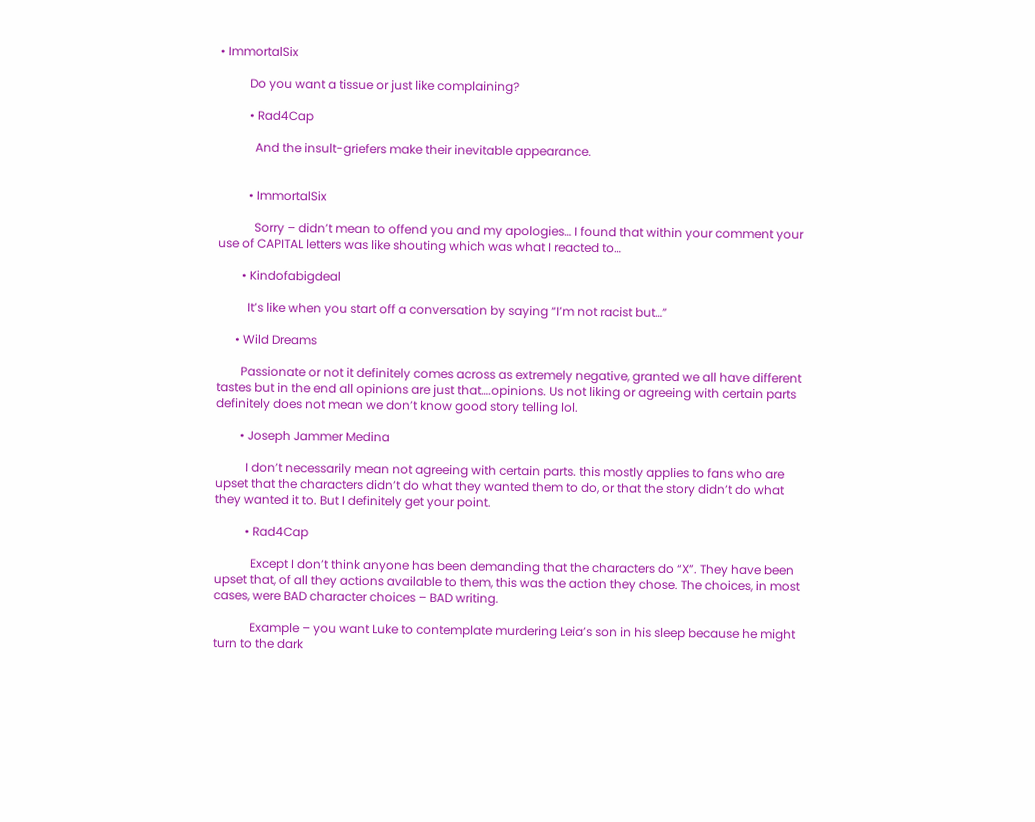• ImmortalSix

          Do you want a tissue or just like complaining?

          • Rad4Cap

            And the insult-griefers make their inevitable appearance.


          • ImmortalSix

            Sorry – didn’t mean to offend you and my apologies… I found that within your comment your use of CAPITAL letters was like shouting which was what I reacted to…

        • Kindofabigdeal

          It’s like when you start off a conversation by saying “I’m not racist but…”

      • Wild Dreams

        Passionate or not it definitely comes across as extremely negative, granted we all have different tastes but in the end all opinions are just that….opinions. Us not liking or agreeing with certain parts definitely does not mean we don’t know good story telling lol.

        • Joseph Jammer Medina

          I don’t necessarily mean not agreeing with certain parts. this mostly applies to fans who are upset that the characters didn’t do what they wanted them to do, or that the story didn’t do what they wanted it to. But I definitely get your point.

          • Rad4Cap

            Except I don’t think anyone has been demanding that the characters do “X”. They have been upset that, of all they actions available to them, this was the action they chose. The choices, in most cases, were BAD character choices – BAD writing.

            Example – you want Luke to contemplate murdering Leia’s son in his sleep because he might turn to the dark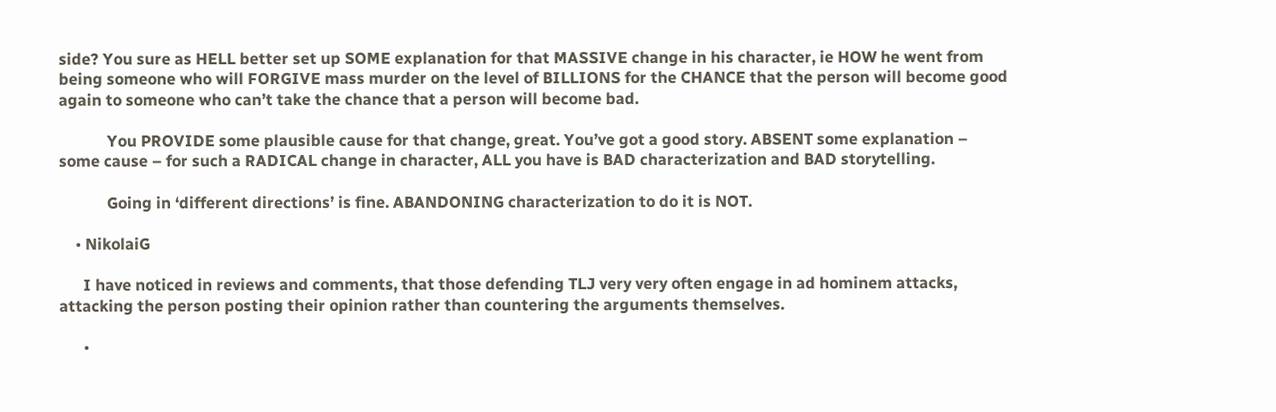side? You sure as HELL better set up SOME explanation for that MASSIVE change in his character, ie HOW he went from being someone who will FORGIVE mass murder on the level of BILLIONS for the CHANCE that the person will become good again to someone who can’t take the chance that a person will become bad.

            You PROVIDE some plausible cause for that change, great. You’ve got a good story. ABSENT some explanation – some cause – for such a RADICAL change in character, ALL you have is BAD characterization and BAD storytelling.

            Going in ‘different directions’ is fine. ABANDONING characterization to do it is NOT.

    • NikolaiG

      I have noticed in reviews and comments, that those defending TLJ very very often engage in ad hominem attacks, attacking the person posting their opinion rather than countering the arguments themselves.

      •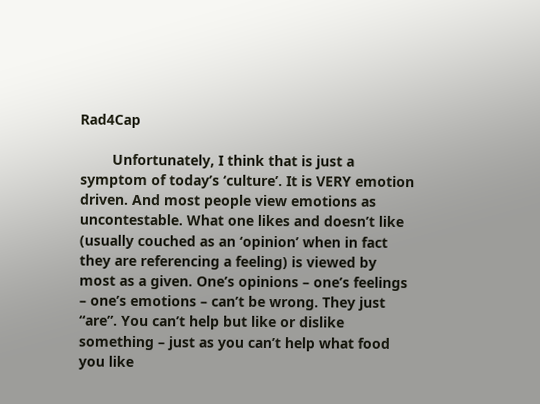Rad4Cap

        Unfortunately, I think that is just a symptom of today’s ‘culture’. It is VERY emotion driven. And most people view emotions as uncontestable. What one likes and doesn’t like (usually couched as an ‘opinion’ when in fact they are referencing a feeling) is viewed by most as a given. One’s opinions – one’s feelings – one’s emotions – can’t be wrong. They just “are”. You can’t help but like or dislike something – just as you can’t help what food you like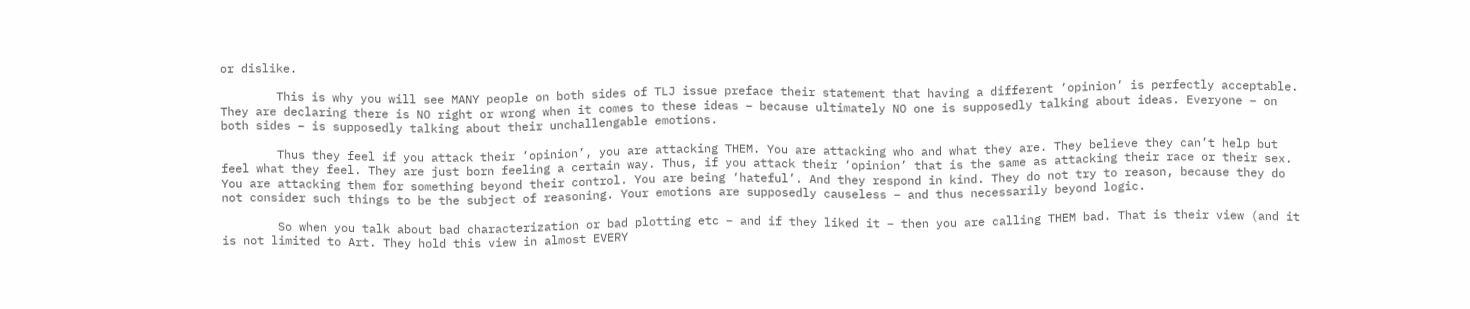or dislike.

        This is why you will see MANY people on both sides of TLJ issue preface their statement that having a different ‘opinion’ is perfectly acceptable. They are declaring there is NO right or wrong when it comes to these ideas – because ultimately NO one is supposedly talking about ideas. Everyone – on both sides – is supposedly talking about their unchallengable emotions.

        Thus they feel if you attack their ‘opinion’, you are attacking THEM. You are attacking who and what they are. They believe they can’t help but feel what they feel. They are just born feeling a certain way. Thus, if you attack their ‘opinion’ that is the same as attacking their race or their sex. You are attacking them for something beyond their control. You are being ‘hateful’. And they respond in kind. They do not try to reason, because they do not consider such things to be the subject of reasoning. Your emotions are supposedly causeless – and thus necessarily beyond logic.

        So when you talk about bad characterization or bad plotting etc – and if they liked it – then you are calling THEM bad. That is their view (and it is not limited to Art. They hold this view in almost EVERY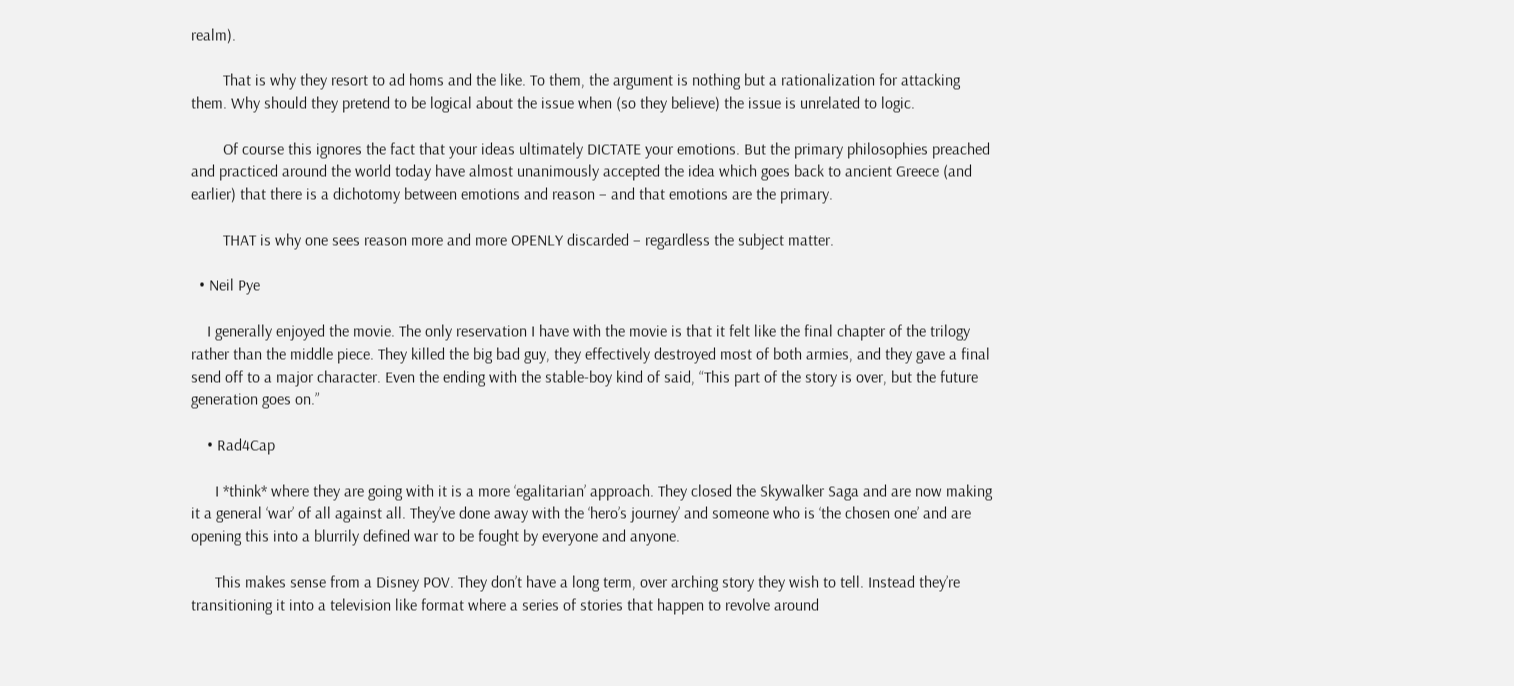realm).

        That is why they resort to ad homs and the like. To them, the argument is nothing but a rationalization for attacking them. Why should they pretend to be logical about the issue when (so they believe) the issue is unrelated to logic.

        Of course this ignores the fact that your ideas ultimately DICTATE your emotions. But the primary philosophies preached and practiced around the world today have almost unanimously accepted the idea which goes back to ancient Greece (and earlier) that there is a dichotomy between emotions and reason – and that emotions are the primary.

        THAT is why one sees reason more and more OPENLY discarded – regardless the subject matter.

  • Neil Pye

    I generally enjoyed the movie. The only reservation I have with the movie is that it felt like the final chapter of the trilogy rather than the middle piece. They killed the big bad guy, they effectively destroyed most of both armies, and they gave a final send off to a major character. Even the ending with the stable-boy kind of said, “This part of the story is over, but the future generation goes on.”

    • Rad4Cap

      I *think* where they are going with it is a more ‘egalitarian’ approach. They closed the Skywalker Saga and are now making it a general ‘war’ of all against all. They’ve done away with the ‘hero’s journey’ and someone who is ‘the chosen one’ and are opening this into a blurrily defined war to be fought by everyone and anyone.

      This makes sense from a Disney POV. They don’t have a long term, over arching story they wish to tell. Instead they’re transitioning it into a television like format where a series of stories that happen to revolve around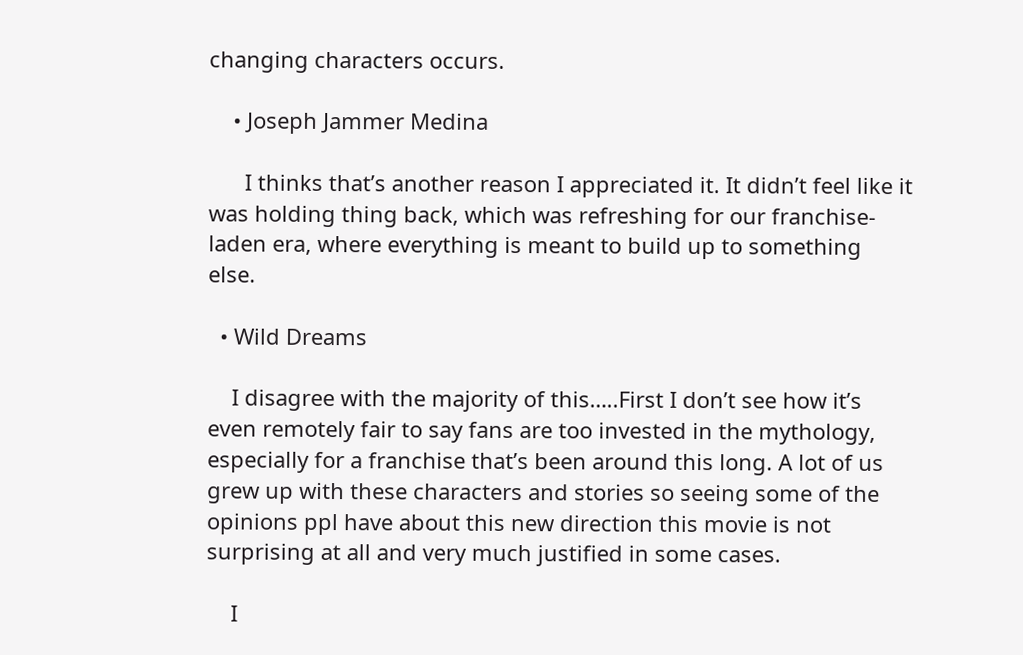changing characters occurs.

    • Joseph Jammer Medina

      I thinks that’s another reason I appreciated it. It didn’t feel like it was holding thing back, which was refreshing for our franchise-laden era, where everything is meant to build up to something else.

  • Wild Dreams

    I disagree with the majority of this…..First I don’t see how it’s even remotely fair to say fans are too invested in the mythology, especially for a franchise that’s been around this long. A lot of us grew up with these characters and stories so seeing some of the opinions ppl have about this new direction this movie is not surprising at all and very much justified in some cases.

    I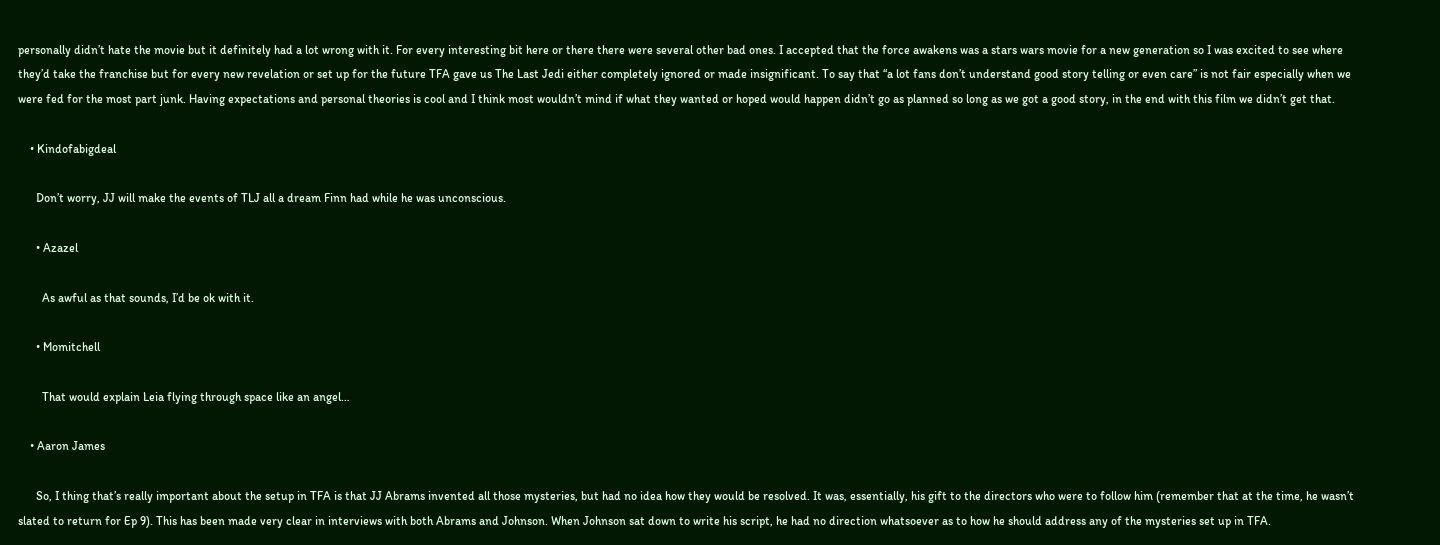personally didn’t hate the movie but it definitely had a lot wrong with it. For every interesting bit here or there there were several other bad ones. I accepted that the force awakens was a stars wars movie for a new generation so I was excited to see where they’d take the franchise but for every new revelation or set up for the future TFA gave us The Last Jedi either completely ignored or made insignificant. To say that “a lot fans don’t understand good story telling or even care” is not fair especially when we were fed for the most part junk. Having expectations and personal theories is cool and I think most wouldn’t mind if what they wanted or hoped would happen didn’t go as planned so long as we got a good story, in the end with this film we didn’t get that.

    • Kindofabigdeal

      Don’t worry, JJ will make the events of TLJ all a dream Finn had while he was unconscious.

      • Azazel

        As awful as that sounds, I’d be ok with it.

      • Momitchell

        That would explain Leia flying through space like an angel…

    • Aaron James

      So, I thing that’s really important about the setup in TFA is that JJ Abrams invented all those mysteries, but had no idea how they would be resolved. It was, essentially, his gift to the directors who were to follow him (remember that at the time, he wasn’t slated to return for Ep 9). This has been made very clear in interviews with both Abrams and Johnson. When Johnson sat down to write his script, he had no direction whatsoever as to how he should address any of the mysteries set up in TFA.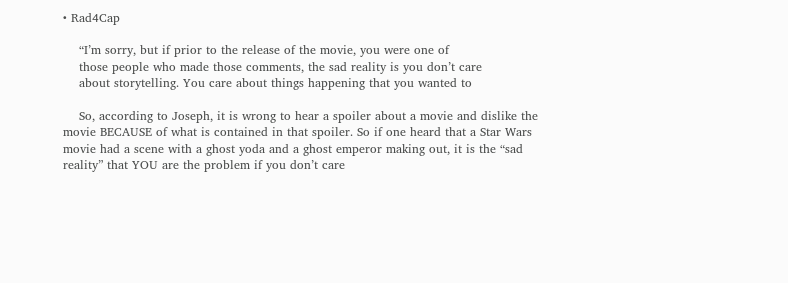• Rad4Cap

    “I’m sorry, but if prior to the release of the movie, you were one of
    those people who made those comments, the sad reality is you don’t care
    about storytelling. You care about things happening that you wanted to

    So, according to Joseph, it is wrong to hear a spoiler about a movie and dislike the movie BECAUSE of what is contained in that spoiler. So if one heard that a Star Wars movie had a scene with a ghost yoda and a ghost emperor making out, it is the “sad reality” that YOU are the problem if you don’t care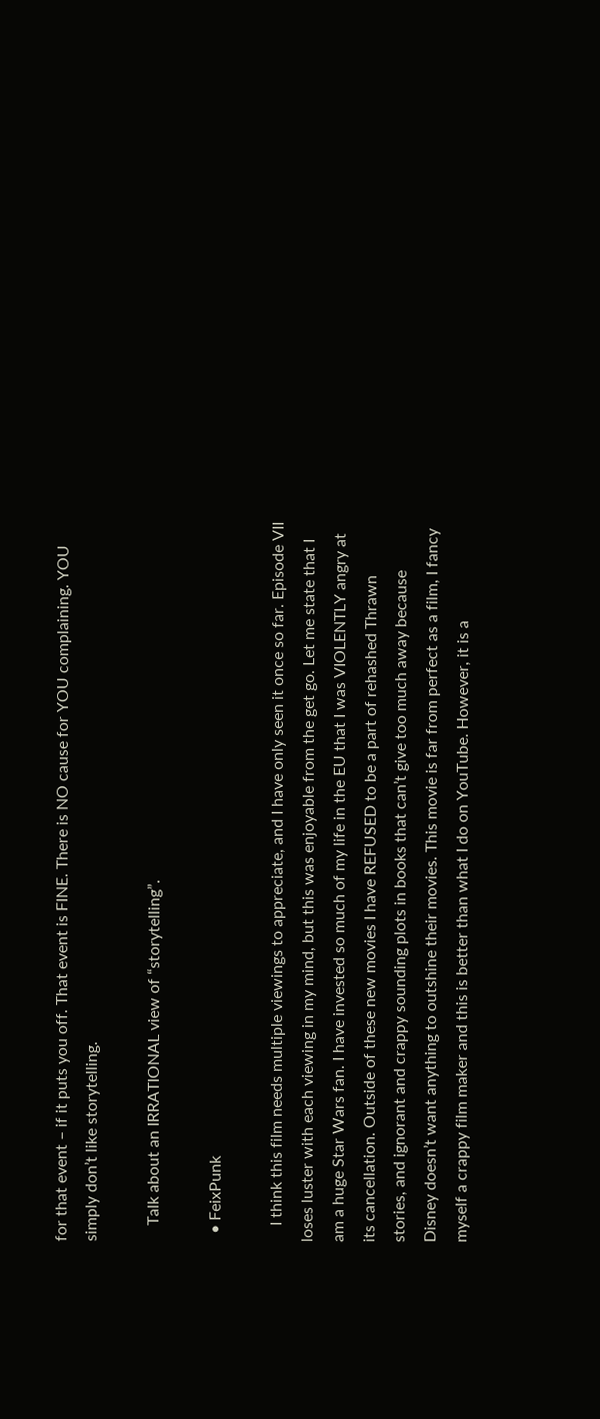for that event – if it puts you off. That event is FINE. There is NO cause for YOU complaining. YOU simply don’t like storytelling.

    Talk about an IRRATIONAL view of “storytelling”.

  • FeixPunk

    I think this film needs multiple viewings to appreciate, and I have only seen it once so far. Episode VII loses luster with each viewing in my mind, but this was enjoyable from the get go. Let me state that I am a huge Star Wars fan. I have invested so much of my life in the EU that I was VIOLENTLY angry at its cancellation. Outside of these new movies I have REFUSED to be a part of rehashed Thrawn stories, and ignorant and crappy sounding plots in books that can’t give too much away because Disney doesn’t want anything to outshine their movies. This movie is far from perfect as a film, I fancy myself a crappy film maker and this is better than what I do on YouTube. However, it is a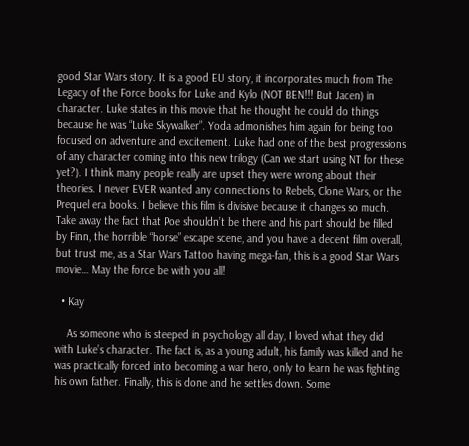good Star Wars story. It is a good EU story, it incorporates much from The Legacy of the Force books for Luke and Kylo (NOT BEN!!! But Jacen) in character. Luke states in this movie that he thought he could do things because he was “Luke Skywalker”. Yoda admonishes him again for being too focused on adventure and excitement. Luke had one of the best progressions of any character coming into this new trilogy (Can we start using NT for these yet?). I think many people really are upset they were wrong about their theories. I never EVER wanted any connections to Rebels, Clone Wars, or the Prequel era books. I believe this film is divisive because it changes so much. Take away the fact that Poe shouldn’t be there and his part should be filled by Finn, the horrible “horse” escape scene, and you have a decent film overall, but trust me, as a Star Wars Tattoo having mega-fan, this is a good Star Wars movie… May the force be with you all!

  • Kay

    As someone who is steeped in psychology all day, I loved what they did with Luke’s character. The fact is, as a young adult, his family was killed and he was practically forced into becoming a war hero, only to learn he was fighting his own father. Finally, this is done and he settles down. Some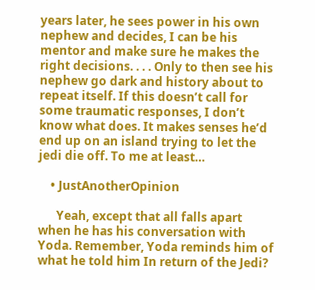years later, he sees power in his own nephew and decides, I can be his mentor and make sure he makes the right decisions. . . . Only to then see his nephew go dark and history about to repeat itself. If this doesn’t call for some traumatic responses, I don’t know what does. It makes senses he’d end up on an island trying to let the jedi die off. To me at least…

    • JustAnotherOpinion

      Yeah, except that all falls apart when he has his conversation with Yoda. Remember, Yoda reminds him of what he told him In return of the Jedi?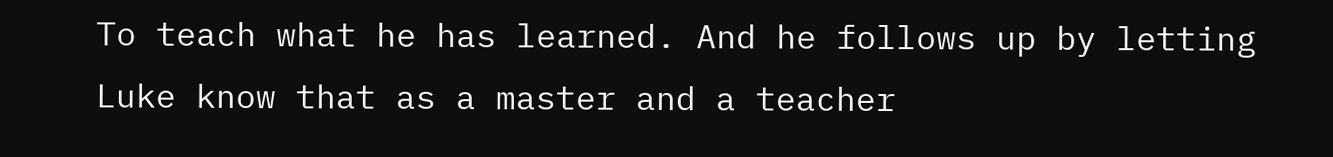To teach what he has learned. And he follows up by letting Luke know that as a master and a teacher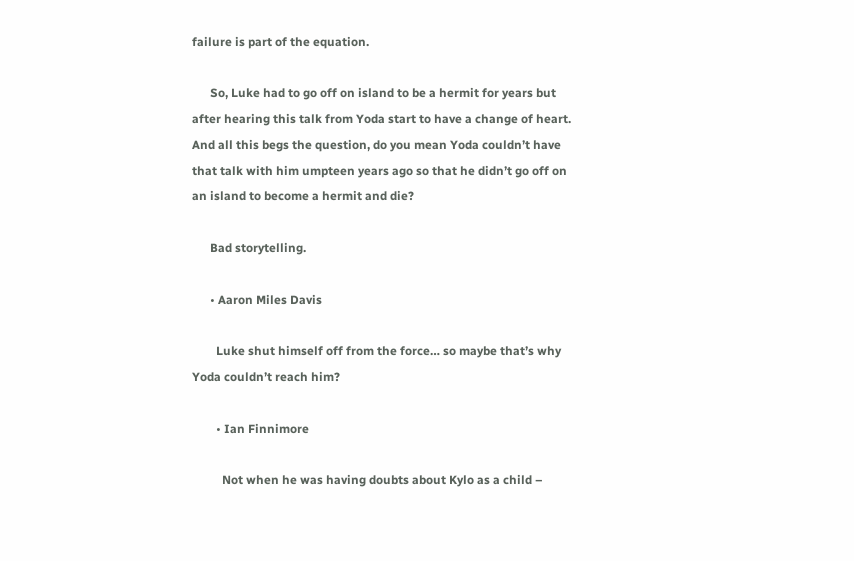failure is part of the equation.

      So, Luke had to go off on island to be a hermit for years but after hearing this talk from Yoda start to have a change of heart. And all this begs the question, do you mean Yoda couldn’t have that talk with him umpteen years ago so that he didn’t go off on an island to become a hermit and die?

      Bad storytelling.

      • Aaron Miles Davis

        Luke shut himself off from the force… so maybe that’s why Yoda couldn’t reach him?

        • Ian Finnimore

          Not when he was having doubts about Kylo as a child –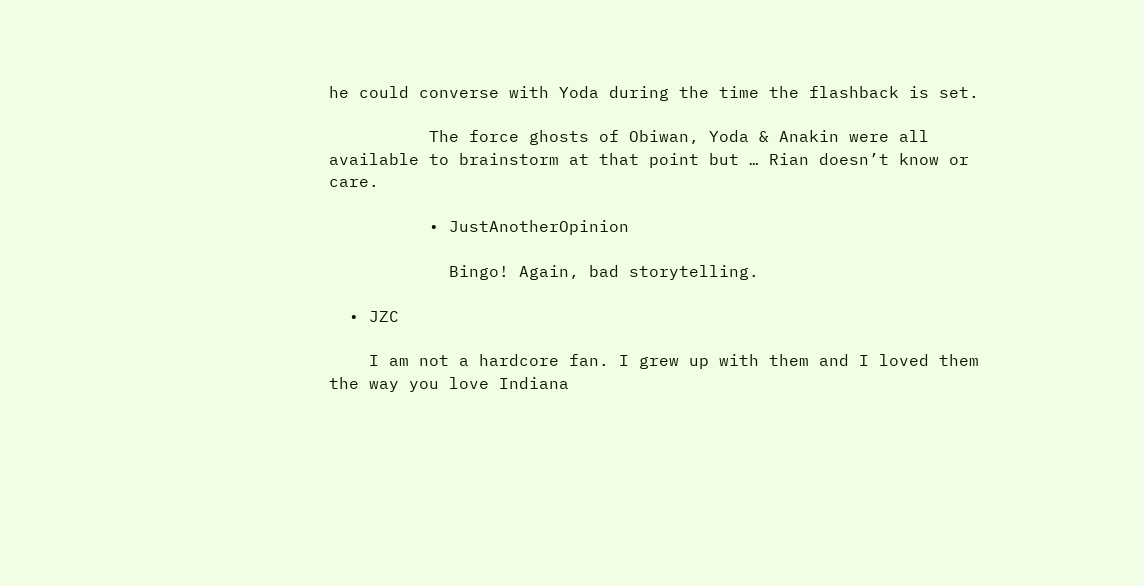he could converse with Yoda during the time the flashback is set.

          The force ghosts of Obiwan, Yoda & Anakin were all available to brainstorm at that point but … Rian doesn’t know or care.

          • JustAnotherOpinion

            Bingo! Again, bad storytelling.

  • JZC

    I am not a hardcore fan. I grew up with them and I loved them the way you love Indiana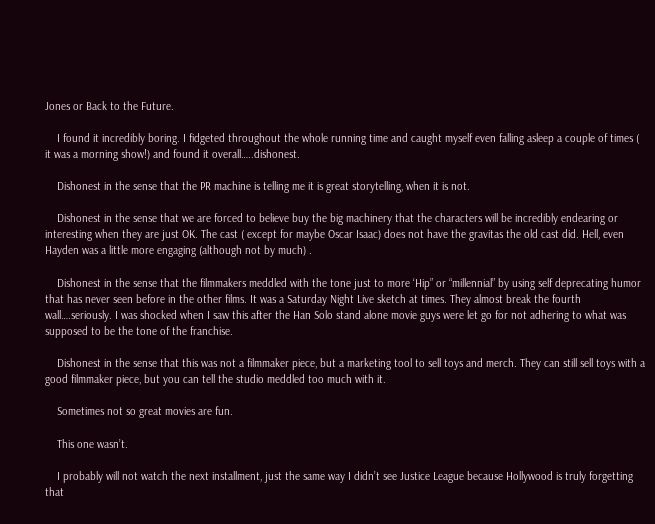Jones or Back to the Future.

    I found it incredibly boring. I fidgeted throughout the whole running time and caught myself even falling asleep a couple of times ( it was a morning show!) and found it overall…..dishonest.

    Dishonest in the sense that the PR machine is telling me it is great storytelling, when it is not.

    Dishonest in the sense that we are forced to believe buy the big machinery that the characters will be incredibly endearing or interesting when they are just OK. The cast ( except for maybe Oscar Isaac) does not have the gravitas the old cast did. Hell, even Hayden was a little more engaging (although not by much) .

    Dishonest in the sense that the filmmakers meddled with the tone just to more ‘Hip” or “millennial” by using self deprecating humor that has never seen before in the other films. It was a Saturday Night Live sketch at times. They almost break the fourth wall….seriously. I was shocked when I saw this after the Han Solo stand alone movie guys were let go for not adhering to what was supposed to be the tone of the franchise.

    Dishonest in the sense that this was not a filmmaker piece, but a marketing tool to sell toys and merch. They can still sell toys with a good filmmaker piece, but you can tell the studio meddled too much with it.

    Sometimes not so great movies are fun.

    This one wasn’t.

    I probably will not watch the next installment, just the same way I didn’t see Justice League because Hollywood is truly forgetting that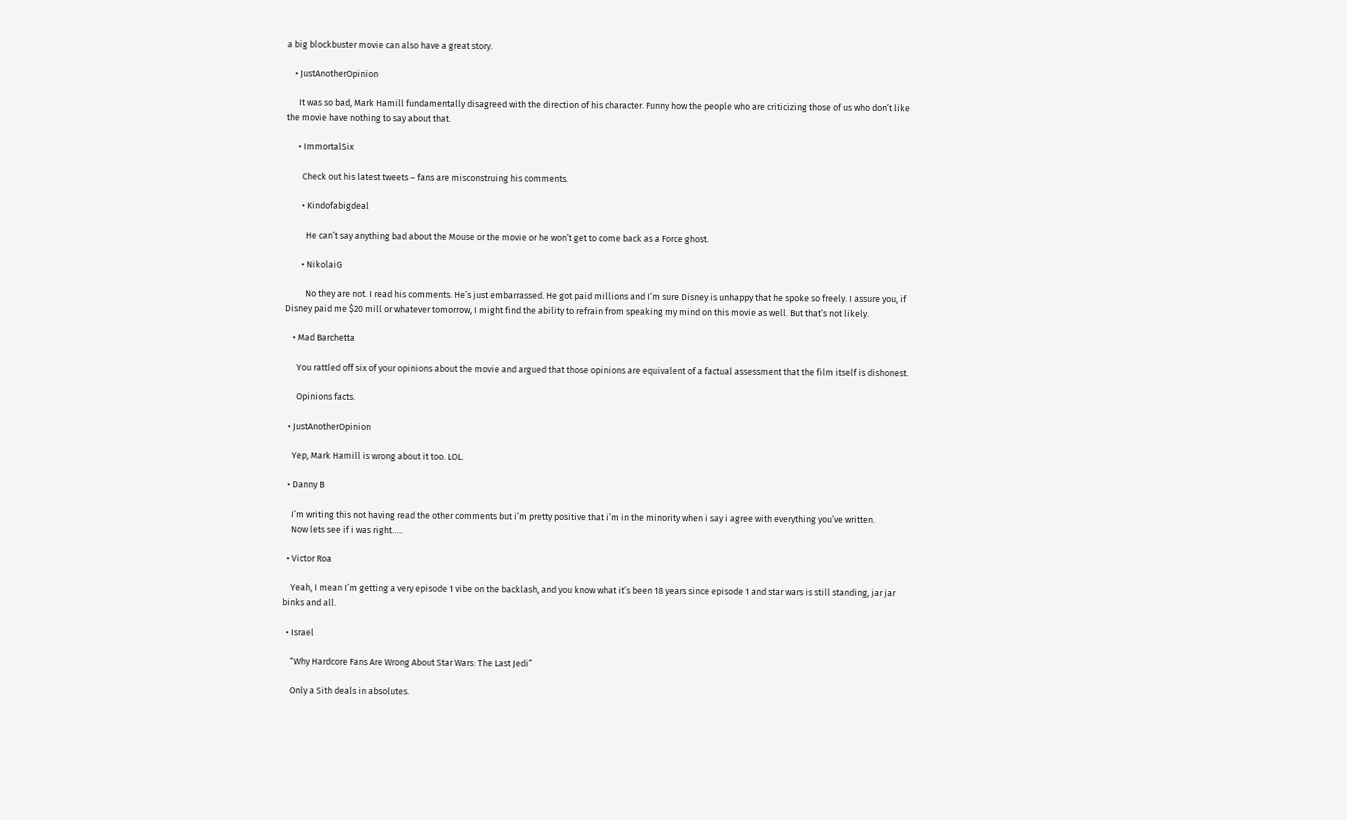a big blockbuster movie can also have a great story.

    • JustAnotherOpinion

      It was so bad, Mark Hamill fundamentally disagreed with the direction of his character. Funny how the people who are criticizing those of us who don’t like the movie have nothing to say about that.

      • ImmortalSix

        Check out his latest tweets – fans are misconstruing his comments.

        • Kindofabigdeal

          He can’t say anything bad about the Mouse or the movie or he won’t get to come back as a Force ghost.

        • NikolaiG

          No they are not. I read his comments. He’s just embarrassed. He got paid millions and I’m sure Disney is unhappy that he spoke so freely. I assure you, if Disney paid me $20 mill or whatever tomorrow, I might find the ability to refrain from speaking my mind on this movie as well. But that’s not likely.

    • Mad Barchetta

      You rattled off six of your opinions about the movie and argued that those opinions are equivalent of a factual assessment that the film itself is dishonest.

      Opinions facts.

  • JustAnotherOpinion

    Yep, Mark Hamill is wrong about it too. LOL.

  • Danny B

    I’m writing this not having read the other comments but i’m pretty positive that i’m in the minority when i say i agree with everything you’ve written.
    Now lets see if i was right…..

  • Victor Roa

    Yeah, I mean I’m getting a very episode 1 vibe on the backlash, and you know what it’s been 18 years since episode 1 and star wars is still standing, jar jar binks and all.

  • Israel

    “Why Hardcore Fans Are Wrong About Star Wars: The Last Jedi”

    Only a Sith deals in absolutes.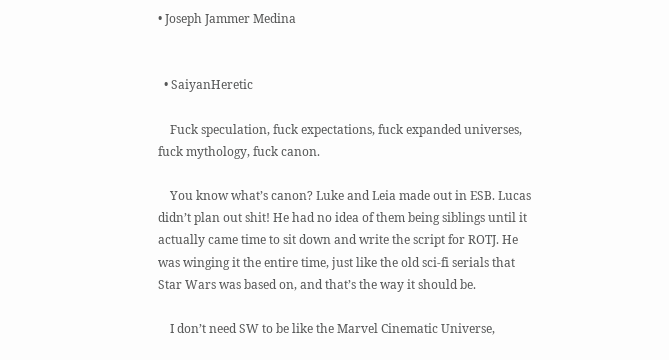• Joseph Jammer Medina


  • SaiyanHeretic

    Fuck speculation, fuck expectations, fuck expanded universes, fuck mythology, fuck canon.

    You know what’s canon? Luke and Leia made out in ESB. Lucas didn’t plan out shit! He had no idea of them being siblings until it actually came time to sit down and write the script for ROTJ. He was winging it the entire time, just like the old sci-fi serials that Star Wars was based on, and that’s the way it should be.

    I don’t need SW to be like the Marvel Cinematic Universe,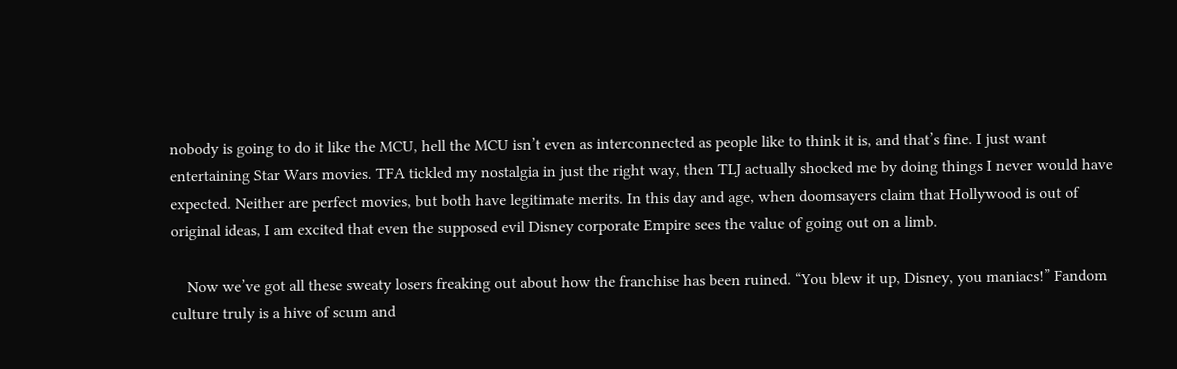nobody is going to do it like the MCU, hell the MCU isn’t even as interconnected as people like to think it is, and that’s fine. I just want entertaining Star Wars movies. TFA tickled my nostalgia in just the right way, then TLJ actually shocked me by doing things I never would have expected. Neither are perfect movies, but both have legitimate merits. In this day and age, when doomsayers claim that Hollywood is out of original ideas, I am excited that even the supposed evil Disney corporate Empire sees the value of going out on a limb.

    Now we’ve got all these sweaty losers freaking out about how the franchise has been ruined. “You blew it up, Disney, you maniacs!” Fandom culture truly is a hive of scum and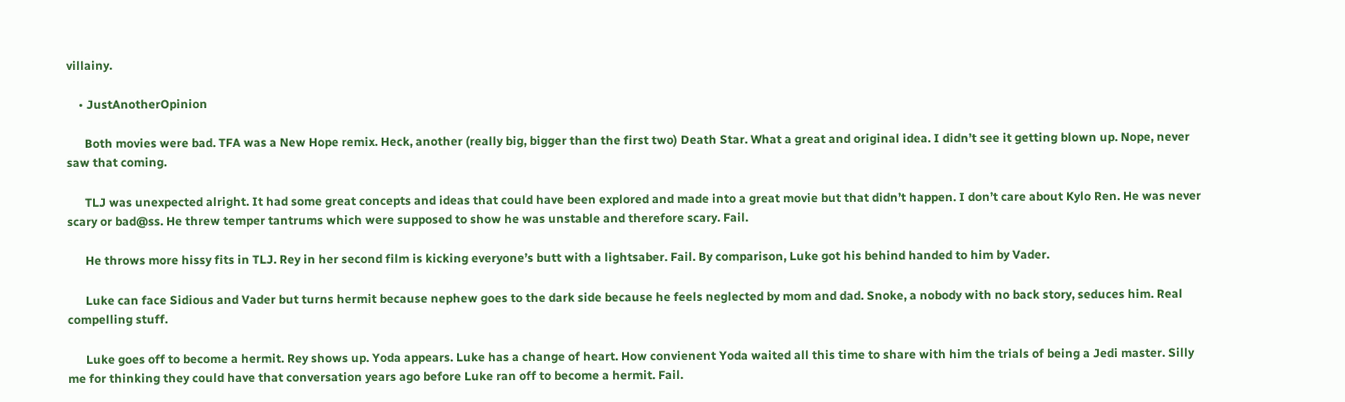villainy.

    • JustAnotherOpinion

      Both movies were bad. TFA was a New Hope remix. Heck, another (really big, bigger than the first two) Death Star. What a great and original idea. I didn’t see it getting blown up. Nope, never saw that coming.

      TLJ was unexpected alright. It had some great concepts and ideas that could have been explored and made into a great movie but that didn’t happen. I don’t care about Kylo Ren. He was never scary or bad@ss. He threw temper tantrums which were supposed to show he was unstable and therefore scary. Fail.

      He throws more hissy fits in TLJ. Rey in her second film is kicking everyone’s butt with a lightsaber. Fail. By comparison, Luke got his behind handed to him by Vader.

      Luke can face Sidious and Vader but turns hermit because nephew goes to the dark side because he feels neglected by mom and dad. Snoke, a nobody with no back story, seduces him. Real compelling stuff.

      Luke goes off to become a hermit. Rey shows up. Yoda appears. Luke has a change of heart. How convienent Yoda waited all this time to share with him the trials of being a Jedi master. Silly me for thinking they could have that conversation years ago before Luke ran off to become a hermit. Fail.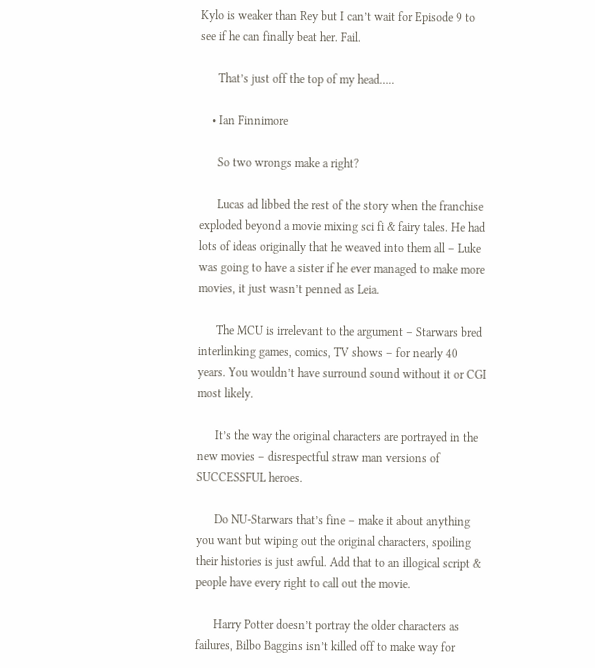Kylo is weaker than Rey but I can’t wait for Episode 9 to see if he can finally beat her. Fail.

      That’s just off the top of my head…..

    • Ian Finnimore

      So two wrongs make a right?

      Lucas ad libbed the rest of the story when the franchise exploded beyond a movie mixing sci fi & fairy tales. He had lots of ideas originally that he weaved into them all – Luke was going to have a sister if he ever managed to make more movies, it just wasn’t penned as Leia.

      The MCU is irrelevant to the argument – Starwars bred interlinking games, comics, TV shows – for nearly 40 years. You wouldn’t have surround sound without it or CGI most likely.

      It’s the way the original characters are portrayed in the new movies – disrespectful straw man versions of SUCCESSFUL heroes.

      Do NU-Starwars that’s fine – make it about anything you want but wiping out the original characters, spoiling their histories is just awful. Add that to an illogical script & people have every right to call out the movie.

      Harry Potter doesn’t portray the older characters as failures, Bilbo Baggins isn’t killed off to make way for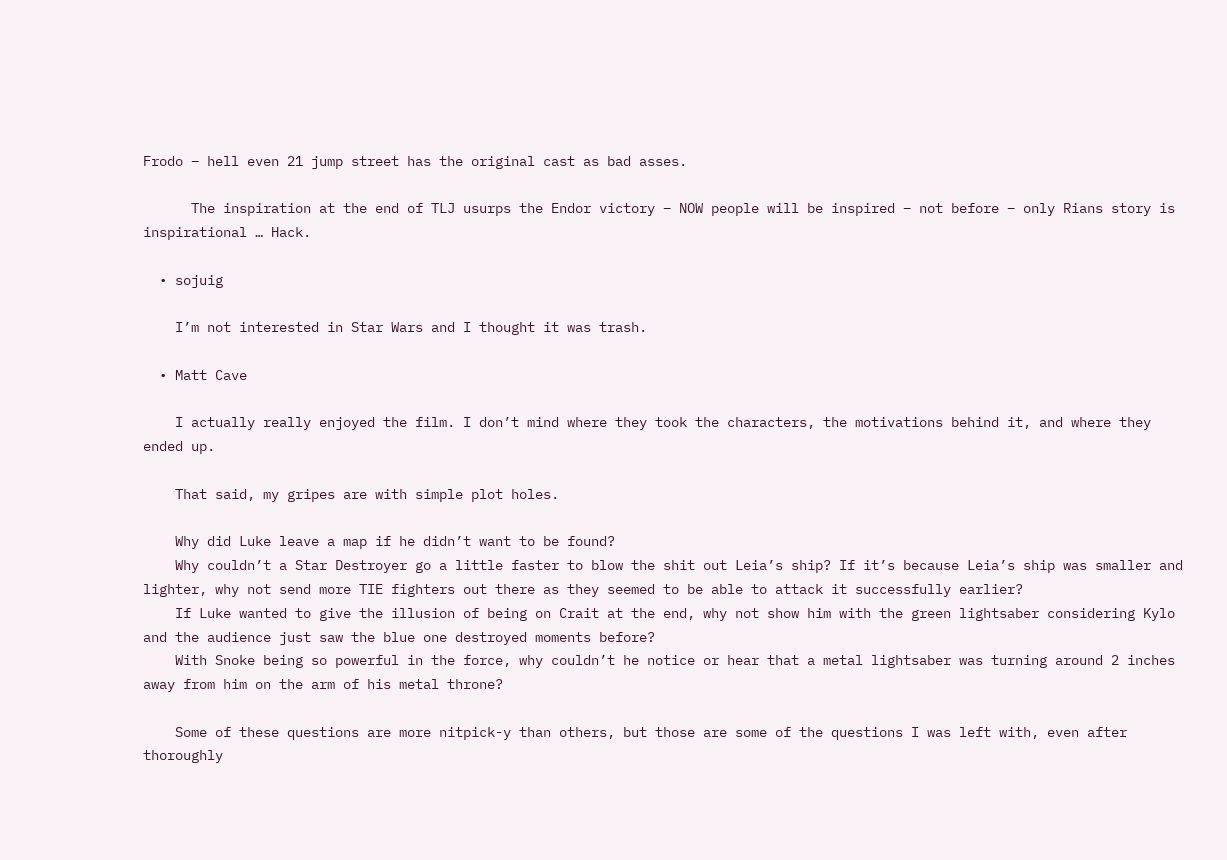Frodo – hell even 21 jump street has the original cast as bad asses.

      The inspiration at the end of TLJ usurps the Endor victory – NOW people will be inspired – not before – only Rians story is inspirational … Hack.

  • sojuig

    I’m not interested in Star Wars and I thought it was trash.

  • Matt Cave

    I actually really enjoyed the film. I don’t mind where they took the characters, the motivations behind it, and where they ended up.

    That said, my gripes are with simple plot holes.

    Why did Luke leave a map if he didn’t want to be found?
    Why couldn’t a Star Destroyer go a little faster to blow the shit out Leia’s ship? If it’s because Leia’s ship was smaller and lighter, why not send more TIE fighters out there as they seemed to be able to attack it successfully earlier?
    If Luke wanted to give the illusion of being on Crait at the end, why not show him with the green lightsaber considering Kylo and the audience just saw the blue one destroyed moments before?
    With Snoke being so powerful in the force, why couldn’t he notice or hear that a metal lightsaber was turning around 2 inches away from him on the arm of his metal throne?

    Some of these questions are more nitpick-y than others, but those are some of the questions I was left with, even after thoroughly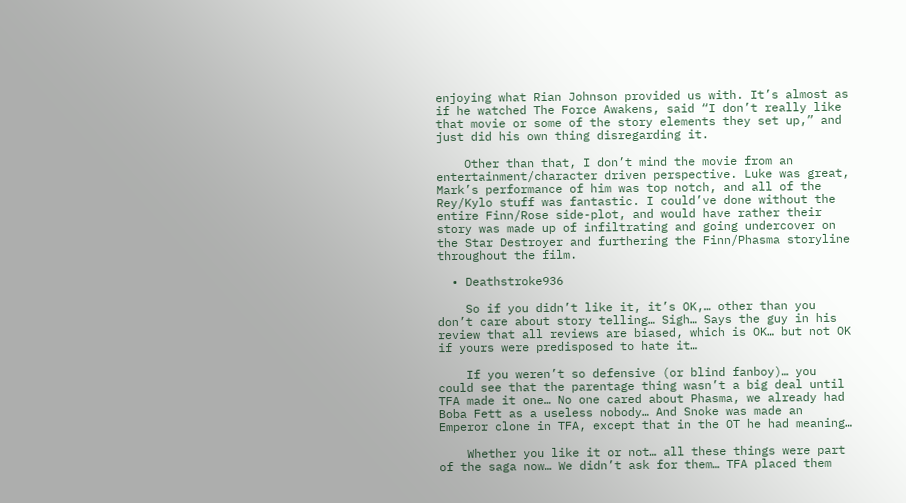enjoying what Rian Johnson provided us with. It’s almost as if he watched The Force Awakens, said “I don’t really like that movie or some of the story elements they set up,” and just did his own thing disregarding it.

    Other than that, I don’t mind the movie from an entertainment/character driven perspective. Luke was great, Mark’s performance of him was top notch, and all of the Rey/Kylo stuff was fantastic. I could’ve done without the entire Finn/Rose side-plot, and would have rather their story was made up of infiltrating and going undercover on the Star Destroyer and furthering the Finn/Phasma storyline throughout the film.

  • Deathstroke936

    So if you didn’t like it, it’s OK,… other than you don’t care about story telling… Sigh… Says the guy in his review that all reviews are biased, which is OK… but not OK if yours were predisposed to hate it…

    If you weren’t so defensive (or blind fanboy)… you could see that the parentage thing wasn’t a big deal until TFA made it one… No one cared about Phasma, we already had Boba Fett as a useless nobody… And Snoke was made an Emperor clone in TFA, except that in the OT he had meaning…

    Whether you like it or not… all these things were part of the saga now… We didn’t ask for them… TFA placed them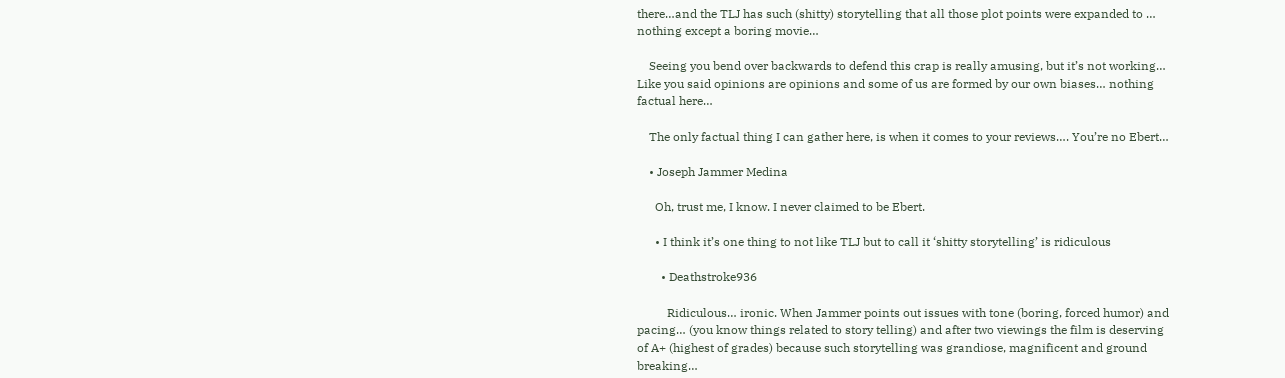there…and the TLJ has such (shitty) storytelling that all those plot points were expanded to … nothing except a boring movie…

    Seeing you bend over backwards to defend this crap is really amusing, but it’s not working… Like you said opinions are opinions and some of us are formed by our own biases… nothing factual here…

    The only factual thing I can gather here, is when it comes to your reviews…. You’re no Ebert…

    • Joseph Jammer Medina

      Oh, trust me, I know. I never claimed to be Ebert.

      • I think it’s one thing to not like TLJ but to call it ‘shitty storytelling’ is ridiculous

        • Deathstroke936

          Ridiculous… ironic. When Jammer points out issues with tone (boring, forced humor) and pacing… (you know things related to story telling) and after two viewings the film is deserving of A+ (highest of grades) because such storytelling was grandiose, magnificent and ground breaking…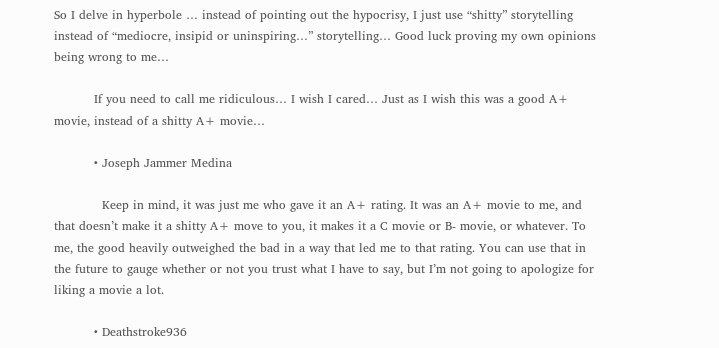So I delve in hyperbole … instead of pointing out the hypocrisy, I just use “shitty” storytelling instead of “mediocre, insipid or uninspiring…” storytelling… Good luck proving my own opinions being wrong to me…

          If you need to call me ridiculous… I wish I cared… Just as I wish this was a good A+ movie, instead of a shitty A+ movie…

          • Joseph Jammer Medina

            Keep in mind, it was just me who gave it an A+ rating. It was an A+ movie to me, and that doesn’t make it a shitty A+ move to you, it makes it a C movie or B- movie, or whatever. To me, the good heavily outweighed the bad in a way that led me to that rating. You can use that in the future to gauge whether or not you trust what I have to say, but I’m not going to apologize for liking a movie a lot.

          • Deathstroke936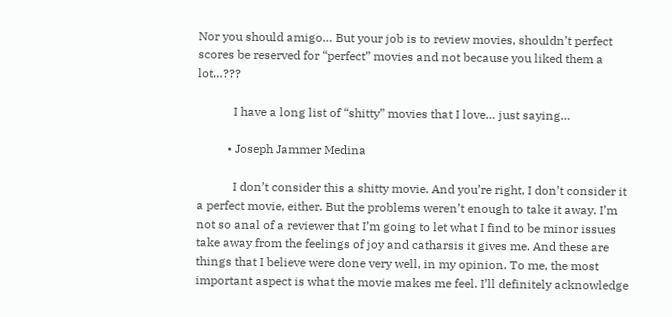Nor you should amigo… But your job is to review movies, shouldn’t perfect scores be reserved for “perfect” movies and not because you liked them a lot…???

            I have a long list of “shitty” movies that I love… just saying…

          • Joseph Jammer Medina

            I don’t consider this a shitty movie. And you’re right, I don’t consider it a perfect movie, either. But the problems weren’t enough to take it away. I’m not so anal of a reviewer that I’m going to let what I find to be minor issues take away from the feelings of joy and catharsis it gives me. And these are things that I believe were done very well, in my opinion. To me, the most important aspect is what the movie makes me feel. I’ll definitely acknowledge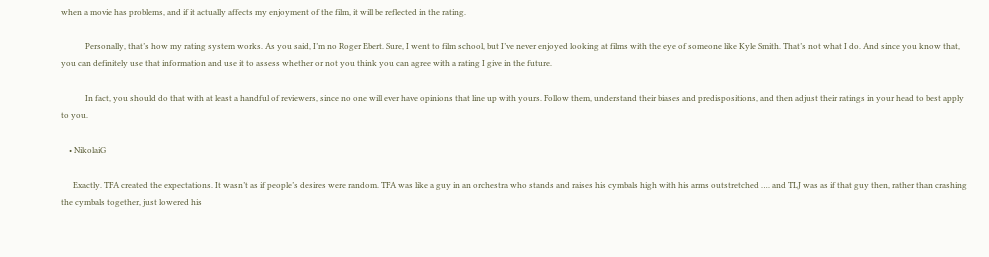when a movie has problems, and if it actually affects my enjoyment of the film, it will be reflected in the rating.

            Personally, that’s how my rating system works. As you said, I’m no Roger Ebert. Sure, I went to film school, but I’ve never enjoyed looking at films with the eye of someone like Kyle Smith. That’s not what I do. And since you know that, you can definitely use that information and use it to assess whether or not you think you can agree with a rating I give in the future.

            In fact, you should do that with at least a handful of reviewers, since no one will ever have opinions that line up with yours. Follow them, understand their biases and predispositions, and then adjust their ratings in your head to best apply to you.

    • NikolaiG

      Exactly. TFA created the expectations. It wasn’t as if people’s desires were random. TFA was like a guy in an orchestra who stands and raises his cymbals high with his arms outstretched …. and TLJ was as if that guy then, rather than crashing the cymbals together, just lowered his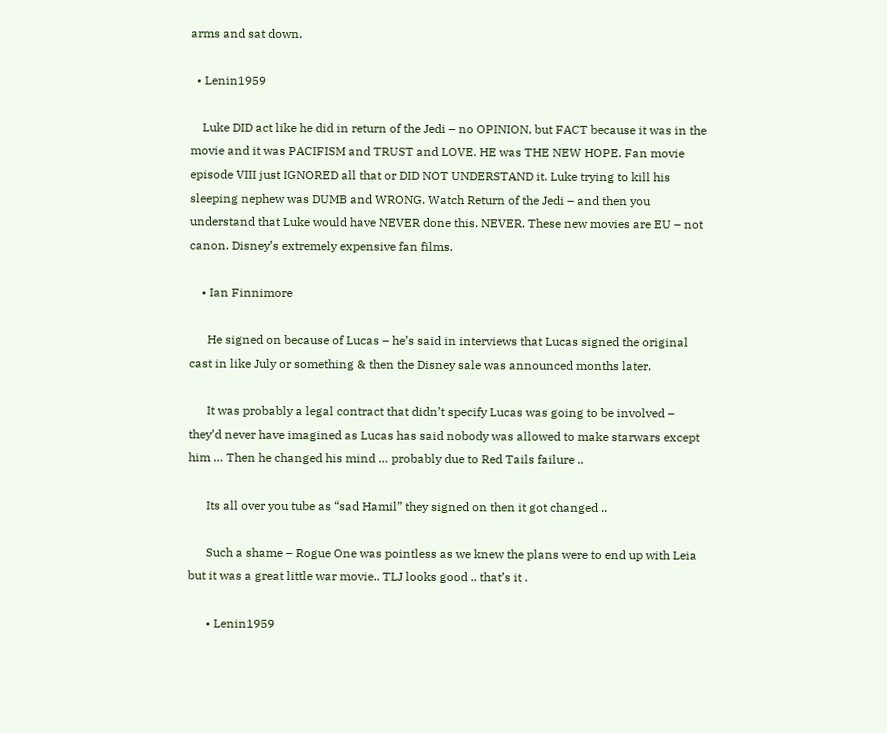arms and sat down.

  • Lenin1959

    Luke DID act like he did in return of the Jedi – no OPINION, but FACT because it was in the movie and it was PACIFISM and TRUST and LOVE. HE was THE NEW HOPE. Fan movie episode VIII just IGNORED all that or DID NOT UNDERSTAND it. Luke trying to kill his sleeping nephew was DUMB and WRONG. Watch Return of the Jedi – and then you understand that Luke would have NEVER done this. NEVER. These new movies are EU – not canon. Disney’s extremely expensive fan films.

    • Ian Finnimore

      He signed on because of Lucas – he’s said in interviews that Lucas signed the original cast in like July or something & then the Disney sale was announced months later.

      It was probably a legal contract that didn’t specify Lucas was going to be involved – they’d never have imagined as Lucas has said nobody was allowed to make starwars except him … Then he changed his mind … probably due to Red Tails failure ..

      Its all over you tube as “sad Hamil” they signed on then it got changed ..

      Such a shame – Rogue One was pointless as we knew the plans were to end up with Leia but it was a great little war movie.. TLJ looks good .. that’s it .

      • Lenin1959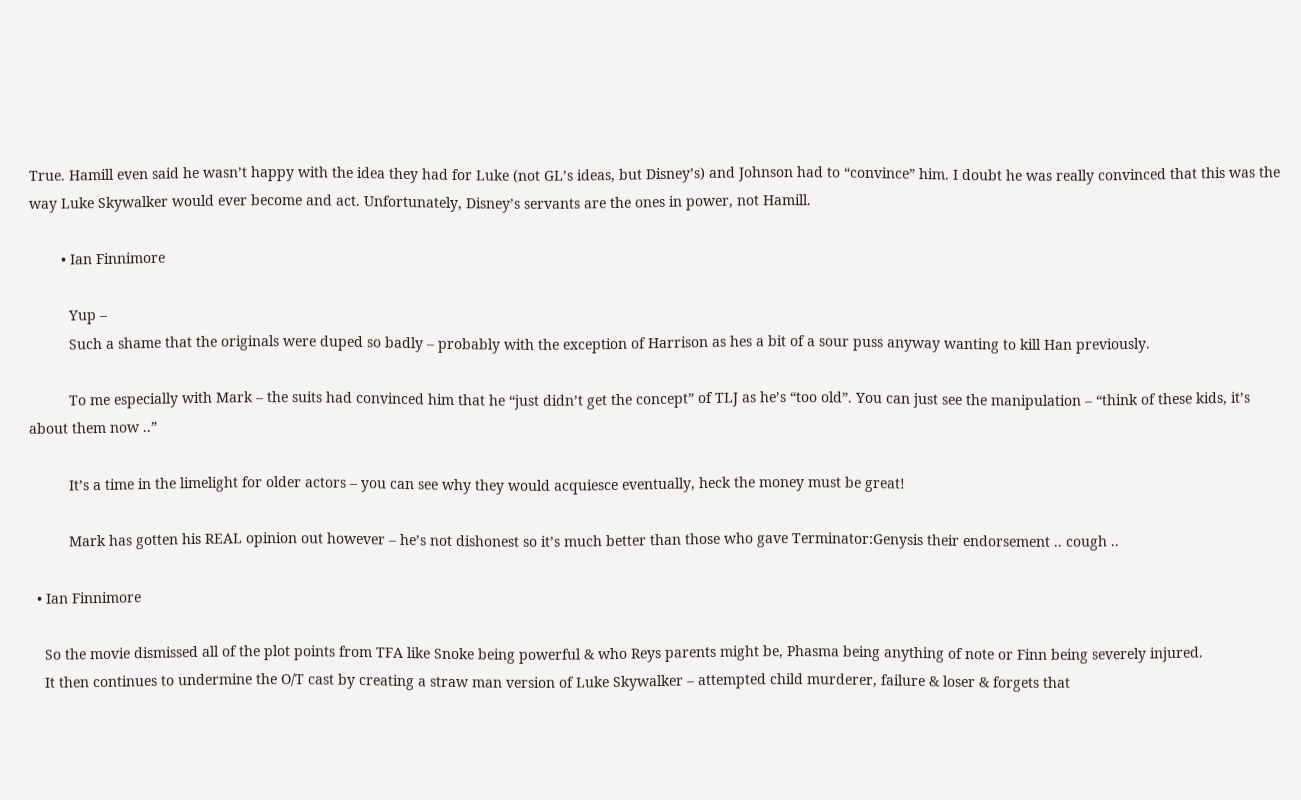True. Hamill even said he wasn’t happy with the idea they had for Luke (not GL’s ideas, but Disney’s) and Johnson had to “convince” him. I doubt he was really convinced that this was the way Luke Skywalker would ever become and act. Unfortunately, Disney’s servants are the ones in power, not Hamill.

        • Ian Finnimore

          Yup –
          Such a shame that the originals were duped so badly – probably with the exception of Harrison as hes a bit of a sour puss anyway wanting to kill Han previously.

          To me especially with Mark – the suits had convinced him that he “just didn’t get the concept” of TLJ as he’s “too old”. You can just see the manipulation – “think of these kids, it’s about them now ..”

          It’s a time in the limelight for older actors – you can see why they would acquiesce eventually, heck the money must be great!

          Mark has gotten his REAL opinion out however – he’s not dishonest so it’s much better than those who gave Terminator:Genysis their endorsement .. cough ..

  • Ian Finnimore

    So the movie dismissed all of the plot points from TFA like Snoke being powerful & who Reys parents might be, Phasma being anything of note or Finn being severely injured.
    It then continues to undermine the O/T cast by creating a straw man version of Luke Skywalker – attempted child murderer, failure & loser & forgets that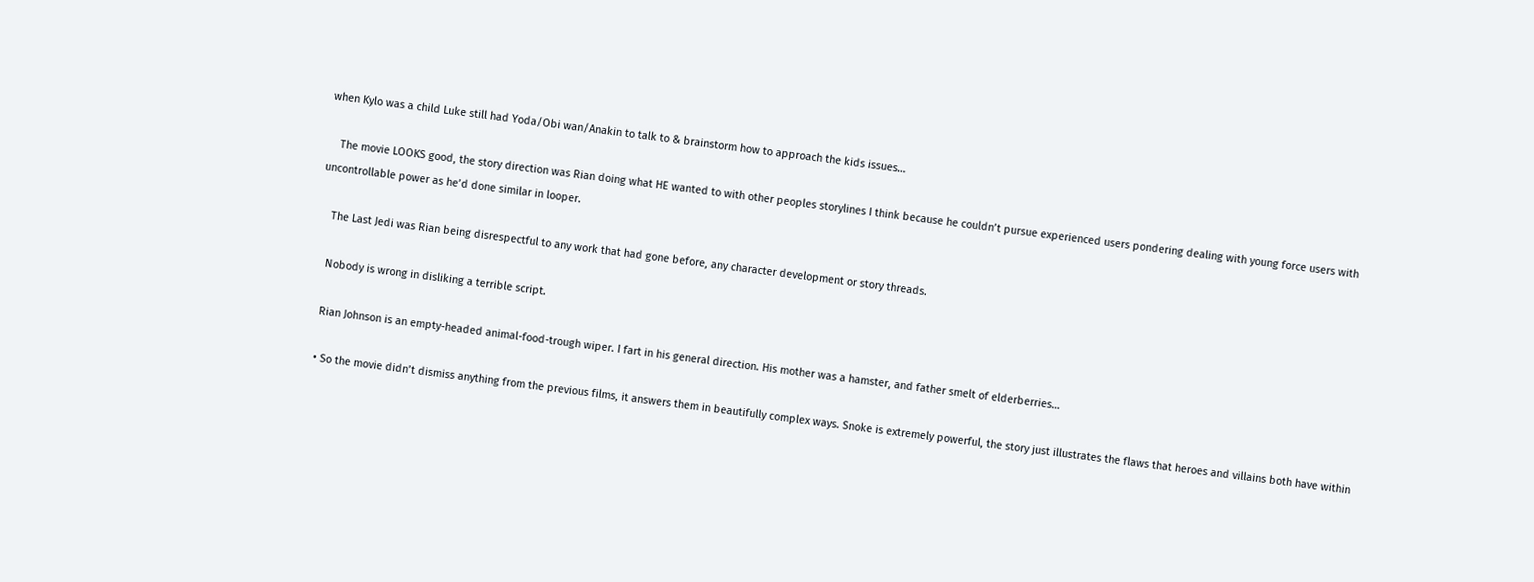when Kylo was a child Luke still had Yoda/Obi wan/Anakin to talk to & brainstorm how to approach the kids issues…

    The movie LOOKS good, the story direction was Rian doing what HE wanted to with other peoples storylines I think because he couldn’t pursue experienced users pondering dealing with young force users with uncontrollable power as he’d done similar in looper.

    The Last Jedi was Rian being disrespectful to any work that had gone before, any character development or story threads.

    Nobody is wrong in disliking a terrible script.

    Rian Johnson is an empty-headed animal-food-trough wiper. I fart in his general direction. His mother was a hamster, and father smelt of elderberries…

    • So the movie didn’t dismiss anything from the previous films, it answers them in beautifully complex ways. Snoke is extremely powerful, the story just illustrates the flaws that heroes and villains both have within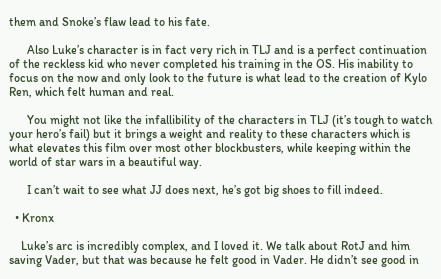them and Snoke’s flaw lead to his fate.

      Also Luke’s character is in fact very rich in TLJ and is a perfect continuation of the reckless kid who never completed his training in the OS. His inability to focus on the now and only look to the future is what lead to the creation of Kylo Ren, which felt human and real.

      You might not like the infallibility of the characters in TLJ (it’s tough to watch your hero’s fail) but it brings a weight and reality to these characters which is what elevates this film over most other blockbusters, while keeping within the world of star wars in a beautiful way.

      I can’t wait to see what JJ does next, he’s got big shoes to fill indeed.

  • Kronx

    Luke’s arc is incredibly complex, and I loved it. We talk about RotJ and him saving Vader, but that was because he felt good in Vader. He didn’t see good in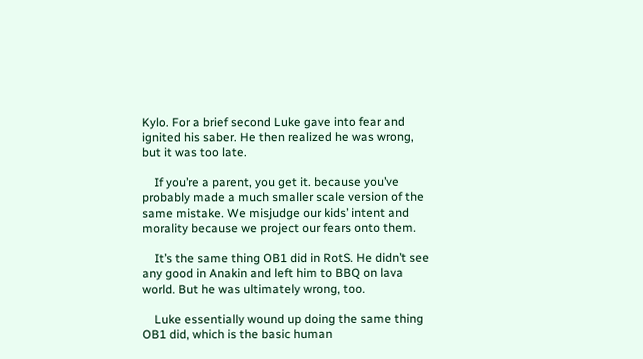Kylo. For a brief second Luke gave into fear and ignited his saber. He then realized he was wrong, but it was too late.

    If you’re a parent, you get it. because you’ve probably made a much smaller scale version of the same mistake. We misjudge our kids’ intent and morality because we project our fears onto them.

    It’s the same thing OB1 did in RotS. He didn’t see any good in Anakin and left him to BBQ on lava world. But he was ultimately wrong, too.

    Luke essentially wound up doing the same thing OB1 did, which is the basic human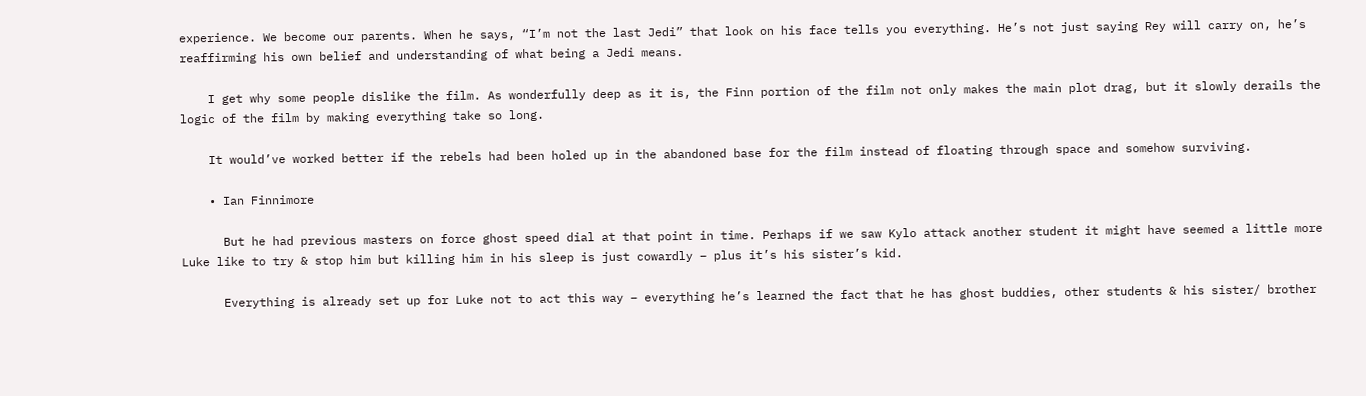experience. We become our parents. When he says, “I’m not the last Jedi” that look on his face tells you everything. He’s not just saying Rey will carry on, he’s reaffirming his own belief and understanding of what being a Jedi means.

    I get why some people dislike the film. As wonderfully deep as it is, the Finn portion of the film not only makes the main plot drag, but it slowly derails the logic of the film by making everything take so long.

    It would’ve worked better if the rebels had been holed up in the abandoned base for the film instead of floating through space and somehow surviving.

    • Ian Finnimore

      But he had previous masters on force ghost speed dial at that point in time. Perhaps if we saw Kylo attack another student it might have seemed a little more Luke like to try & stop him but killing him in his sleep is just cowardly – plus it’s his sister’s kid.

      Everything is already set up for Luke not to act this way – everything he’s learned the fact that he has ghost buddies, other students & his sister/ brother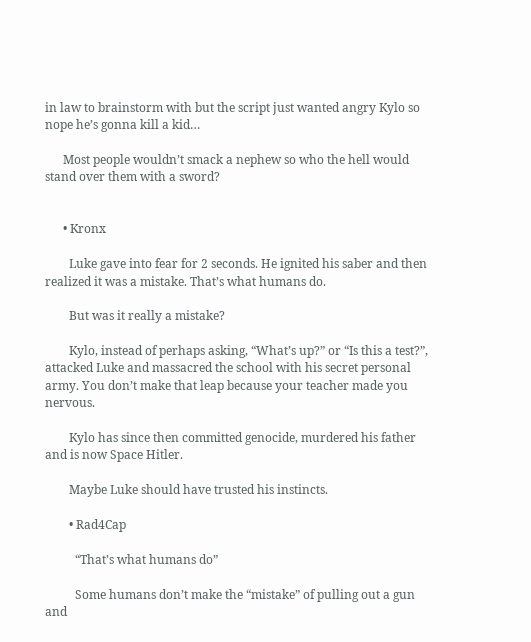in law to brainstorm with but the script just wanted angry Kylo so nope he’s gonna kill a kid…

      Most people wouldn’t smack a nephew so who the hell would stand over them with a sword?


      • Kronx

        Luke gave into fear for 2 seconds. He ignited his saber and then realized it was a mistake. That’s what humans do.

        But was it really a mistake?

        Kylo, instead of perhaps asking, “What’s up?” or “Is this a test?”, attacked Luke and massacred the school with his secret personal army. You don’t make that leap because your teacher made you nervous.

        Kylo has since then committed genocide, murdered his father and is now Space Hitler.

        Maybe Luke should have trusted his instincts.

        • Rad4Cap

          “That’s what humans do”

          Some humans don’t make the “mistake” of pulling out a gun and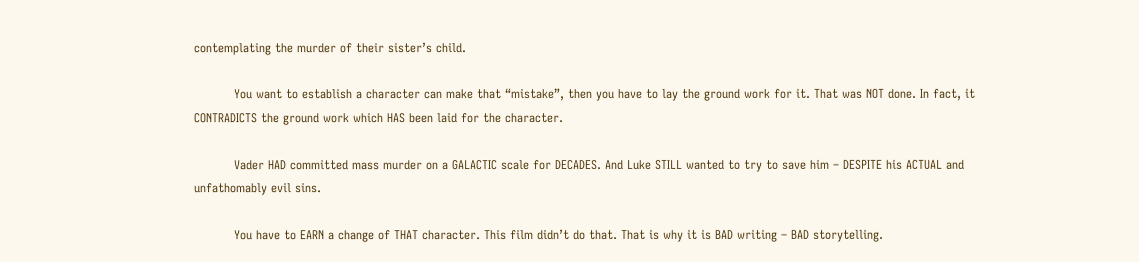contemplating the murder of their sister’s child.

          You want to establish a character can make that “mistake”, then you have to lay the ground work for it. That was NOT done. In fact, it CONTRADICTS the ground work which HAS been laid for the character.

          Vader HAD committed mass murder on a GALACTIC scale for DECADES. And Luke STILL wanted to try to save him – DESPITE his ACTUAL and unfathomably evil sins.

          You have to EARN a change of THAT character. This film didn’t do that. That is why it is BAD writing – BAD storytelling.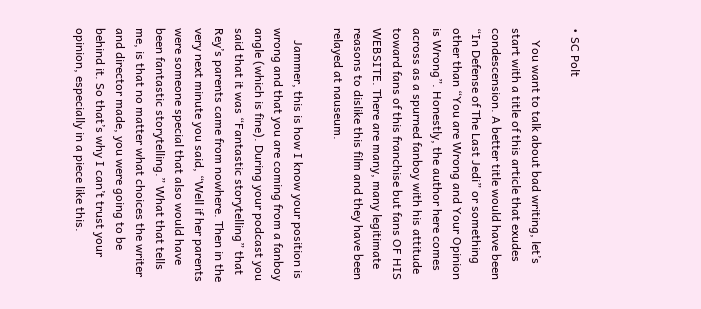• SC Polt

    You want to talk about bad writing, let’s start with a title of this article that exudes condescension. A better title would have been “In Defense of The Last Jedi” or something other than “You are Wrong and Your Opinion is Wrong”. Honestly, the author here comes across as a spurned fanboy with his attitude toward fans of this franchise but fans OF HIS WEBSITE. There are many, many legitimate reasons to dislike this film and they have been relayed at nauseum.

    Jammer, this is how I know your position is wrong and that you are coming from a fanboy angle (which is fine). During your podcast you said that it was “Fantastic storytelling” that Rey’s parents came from nowhere. Then in the very next minute you said, “Well if her parents were someone special that also would have been fantastic storytelling.” What that tells me, is that no matter what choices the writer and director made, you were going to be behind it. So that’s why I can’t trust your opinion, especially in a piece like this.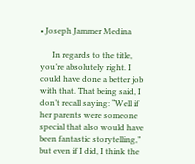• Joseph Jammer Medina

      In regards to the title, you’re absolutely right. I could have done a better job with that. That being said, I don’t recall saying: “Well if her parents were someone special that also would have been fantastic storytelling,” but even if I did, I think the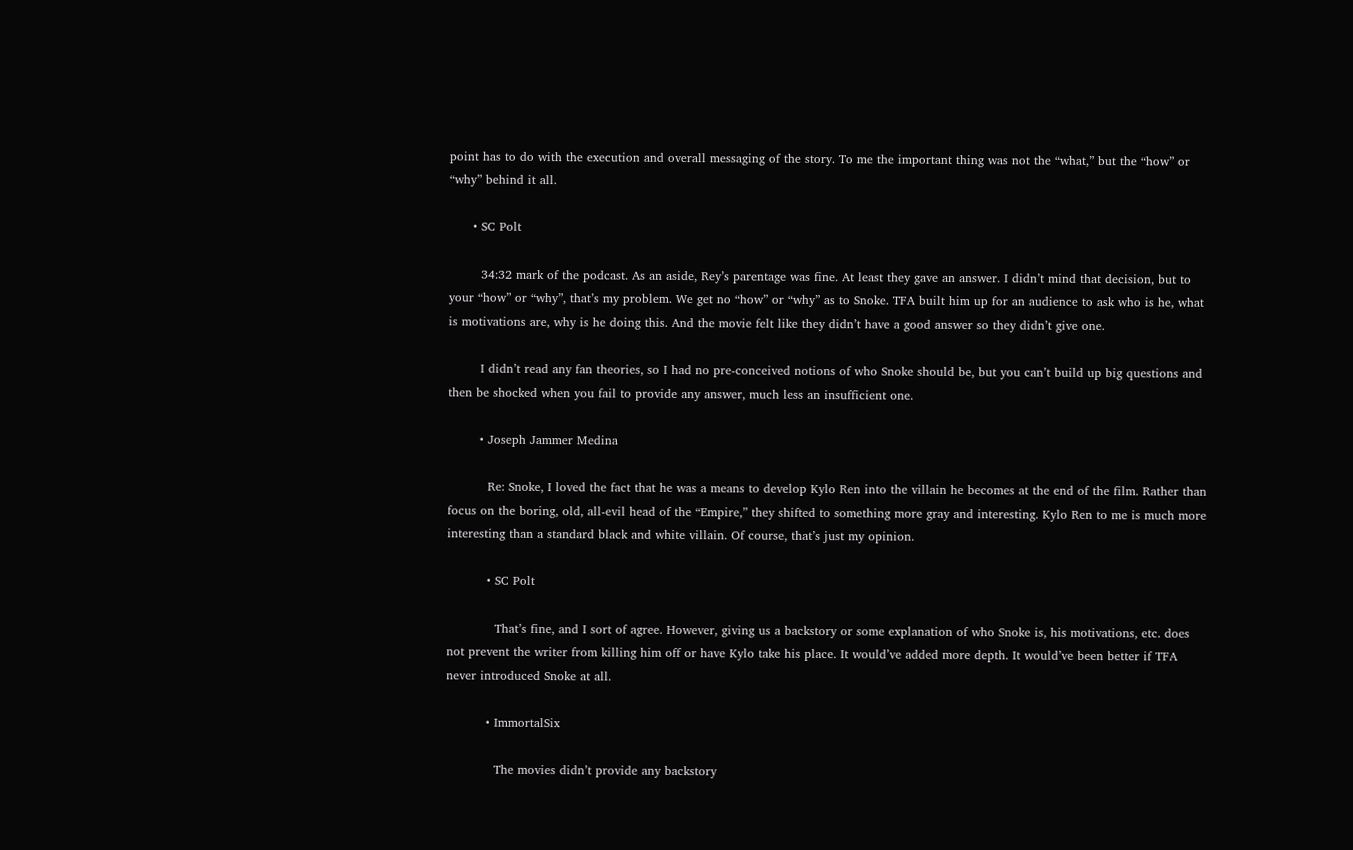point has to do with the execution and overall messaging of the story. To me the important thing was not the “what,” but the “how” or “why” behind it all.

      • SC Polt

        34:32 mark of the podcast. As an aside, Rey’s parentage was fine. At least they gave an answer. I didn’t mind that decision, but to your “how” or “why”, that’s my problem. We get no “how” or “why” as to Snoke. TFA built him up for an audience to ask who is he, what is motivations are, why is he doing this. And the movie felt like they didn’t have a good answer so they didn’t give one.

        I didn’t read any fan theories, so I had no pre-conceived notions of who Snoke should be, but you can’t build up big questions and then be shocked when you fail to provide any answer, much less an insufficient one.

        • Joseph Jammer Medina

          Re: Snoke, I loved the fact that he was a means to develop Kylo Ren into the villain he becomes at the end of the film. Rather than focus on the boring, old, all-evil head of the “Empire,” they shifted to something more gray and interesting. Kylo Ren to me is much more interesting than a standard black and white villain. Of course, that’s just my opinion.

          • SC Polt

            That’s fine, and I sort of agree. However, giving us a backstory or some explanation of who Snoke is, his motivations, etc. does not prevent the writer from killing him off or have Kylo take his place. It would’ve added more depth. It would’ve been better if TFA never introduced Snoke at all.

          • ImmortalSix

            The movies didn’t provide any backstory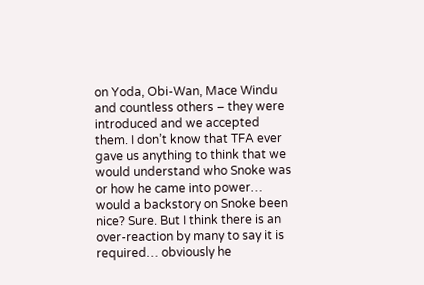on Yoda, Obi-Wan, Mace Windu and countless others – they were introduced and we accepted them. I don’t know that TFA ever gave us anything to think that we would understand who Snoke was or how he came into power… would a backstory on Snoke been nice? Sure. But I think there is an over-reaction by many to say it is required… obviously he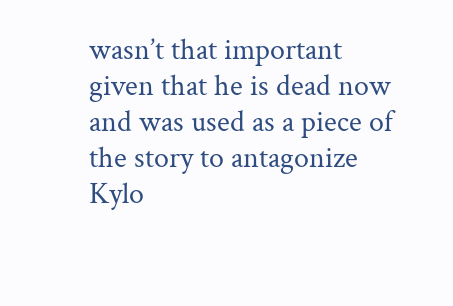wasn’t that important given that he is dead now and was used as a piece of the story to antagonize Kylo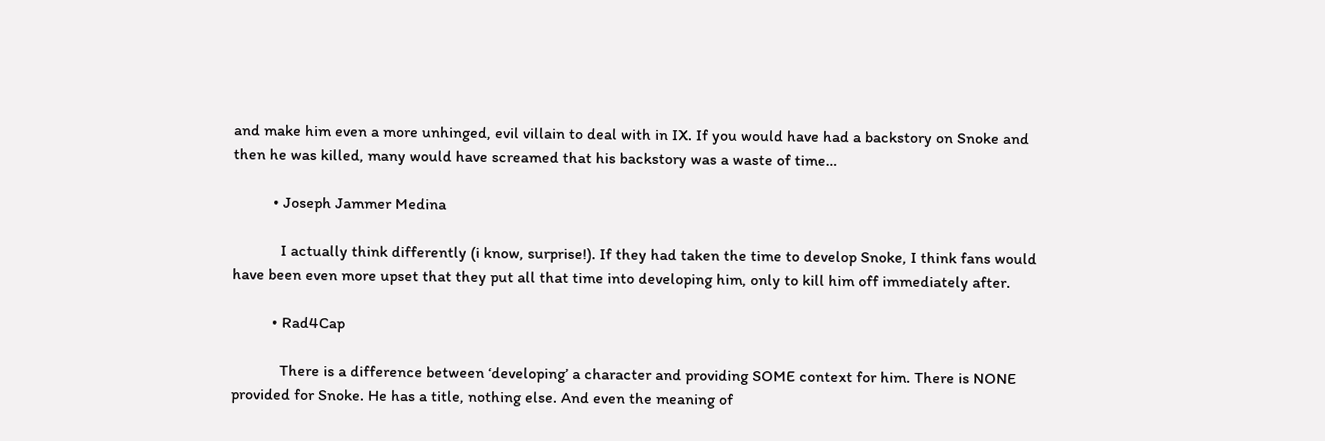and make him even a more unhinged, evil villain to deal with in IX. If you would have had a backstory on Snoke and then he was killed, many would have screamed that his backstory was a waste of time…

          • Joseph Jammer Medina

            I actually think differently (i know, surprise!). If they had taken the time to develop Snoke, I think fans would have been even more upset that they put all that time into developing him, only to kill him off immediately after.

          • Rad4Cap

            There is a difference between ‘developing’ a character and providing SOME context for him. There is NONE provided for Snoke. He has a title, nothing else. And even the meaning of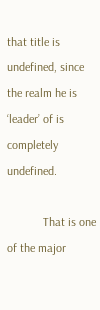that title is undefined, since the realm he is ‘leader’ of is completely undefined.

            That is one of the major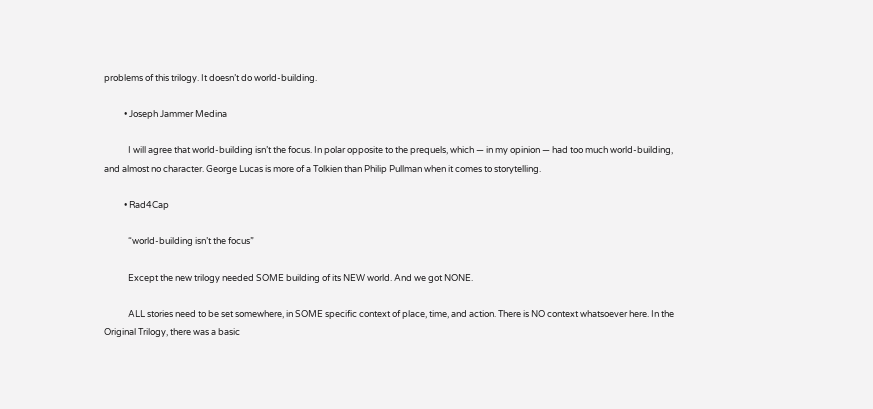problems of this trilogy. It doesn’t do world-building.

          • Joseph Jammer Medina

            I will agree that world-building isn’t the focus. In polar opposite to the prequels, which — in my opinion — had too much world-building, and almost no character. George Lucas is more of a Tolkien than Philip Pullman when it comes to storytelling.

          • Rad4Cap

            “world-building isn’t the focus”

            Except the new trilogy needed SOME building of its NEW world. And we got NONE.

            ALL stories need to be set somewhere, in SOME specific context of place, time, and action. There is NO context whatsoever here. In the Original Trilogy, there was a basic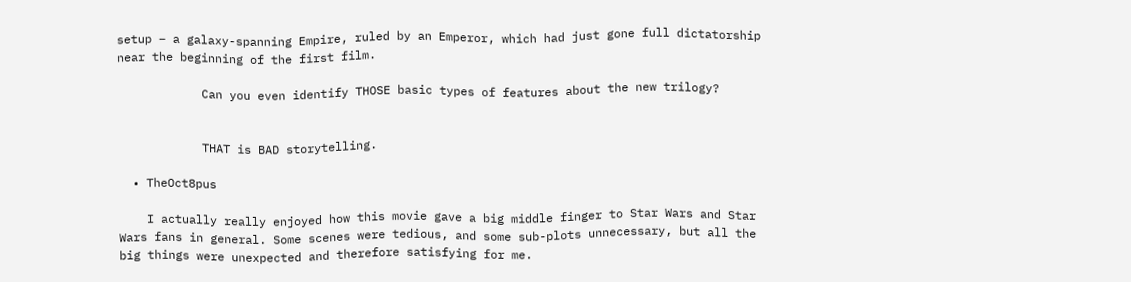setup – a galaxy-spanning Empire, ruled by an Emperor, which had just gone full dictatorship near the beginning of the first film.

            Can you even identify THOSE basic types of features about the new trilogy?


            THAT is BAD storytelling.

  • TheOct8pus

    I actually really enjoyed how this movie gave a big middle finger to Star Wars and Star Wars fans in general. Some scenes were tedious, and some sub-plots unnecessary, but all the big things were unexpected and therefore satisfying for me.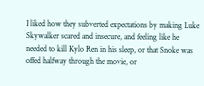I liked how they subverted expectations by making Luke Skywalker scared and insecure, and feeling like he needed to kill Kylo Ren in his sleep, or that Snoke was offed halfway through the movie, or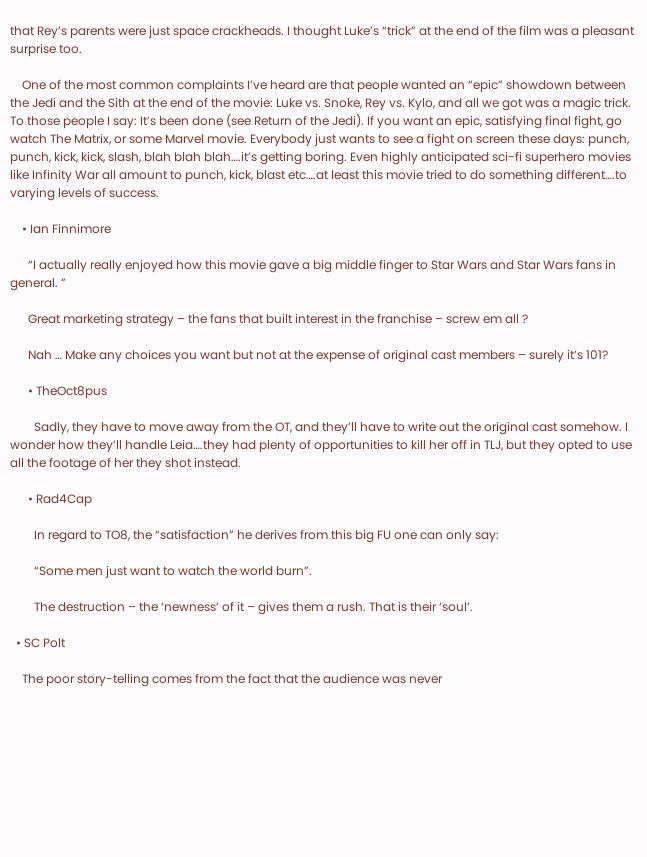that Rey’s parents were just space crackheads. I thought Luke’s “trick” at the end of the film was a pleasant surprise too.

    One of the most common complaints I’ve heard are that people wanted an “epic” showdown between the Jedi and the Sith at the end of the movie: Luke vs. Snoke, Rey vs. Kylo, and all we got was a magic trick. To those people I say: It’s been done (see Return of the Jedi). If you want an epic, satisfying final fight, go watch The Matrix, or some Marvel movie. Everybody just wants to see a fight on screen these days: punch, punch, kick, kick, slash, blah blah blah….it’s getting boring. Even highly anticipated sci-fi superhero movies like Infinity War all amount to punch, kick, blast etc….at least this movie tried to do something different….to varying levels of success.

    • Ian Finnimore

      “I actually really enjoyed how this movie gave a big middle finger to Star Wars and Star Wars fans in general. ”

      Great marketing strategy – the fans that built interest in the franchise – screw em all ?

      Nah … Make any choices you want but not at the expense of original cast members – surely it’s 101?

      • TheOct8pus

        Sadly, they have to move away from the OT, and they’ll have to write out the original cast somehow. I wonder how they’ll handle Leia….they had plenty of opportunities to kill her off in TLJ, but they opted to use all the footage of her they shot instead.

      • Rad4Cap

        In regard to TO8, the “satisfaction” he derives from this big FU one can only say:

        “Some men just want to watch the world burn”.

        The destruction – the ‘newness’ of it – gives them a rush. That is their ‘soul’.

  • SC Polt

    The poor story-telling comes from the fact that the audience was never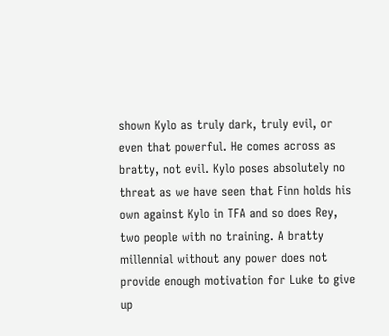shown Kylo as truly dark, truly evil, or even that powerful. He comes across as bratty, not evil. Kylo poses absolutely no threat as we have seen that Finn holds his own against Kylo in TFA and so does Rey, two people with no training. A bratty millennial without any power does not provide enough motivation for Luke to give up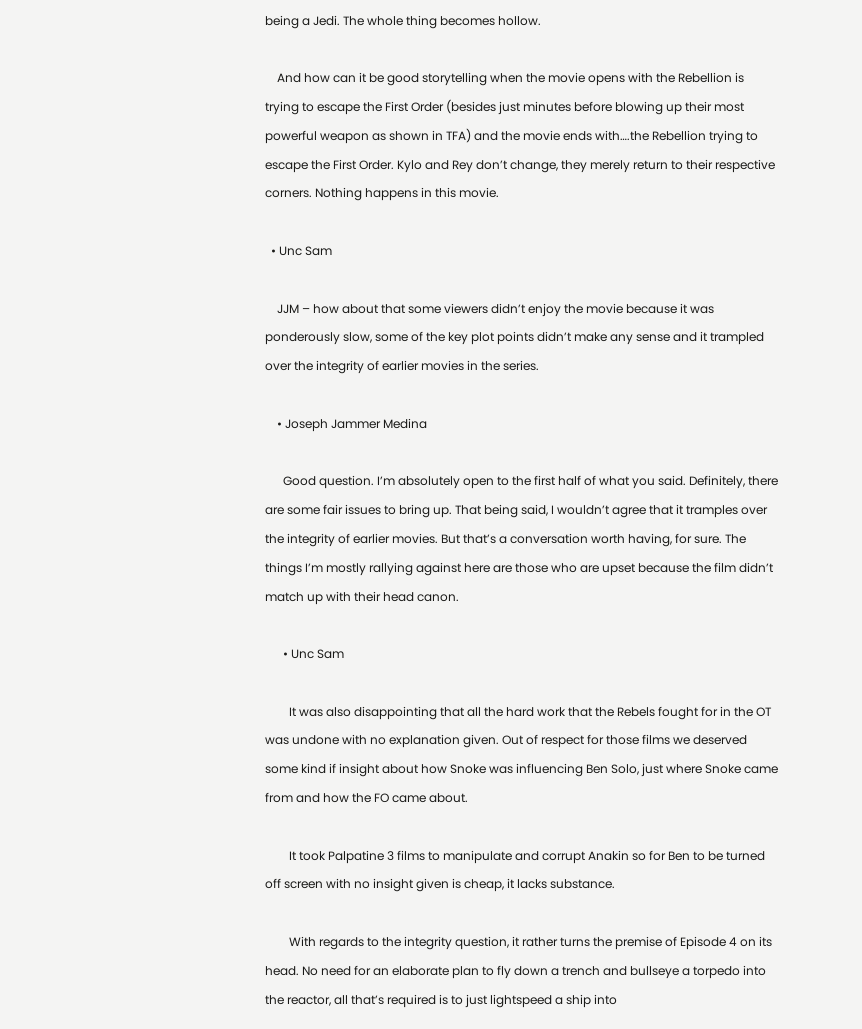being a Jedi. The whole thing becomes hollow.

    And how can it be good storytelling when the movie opens with the Rebellion is trying to escape the First Order (besides just minutes before blowing up their most powerful weapon as shown in TFA) and the movie ends with….the Rebellion trying to escape the First Order. Kylo and Rey don’t change, they merely return to their respective corners. Nothing happens in this movie.

  • Unc Sam

    JJM – how about that some viewers didn’t enjoy the movie because it was ponderously slow, some of the key plot points didn’t make any sense and it trampled over the integrity of earlier movies in the series.

    • Joseph Jammer Medina

      Good question. I’m absolutely open to the first half of what you said. Definitely, there are some fair issues to bring up. That being said, I wouldn’t agree that it tramples over the integrity of earlier movies. But that’s a conversation worth having, for sure. The things I’m mostly rallying against here are those who are upset because the film didn’t match up with their head canon.

      • Unc Sam

        It was also disappointing that all the hard work that the Rebels fought for in the OT was undone with no explanation given. Out of respect for those films we deserved some kind if insight about how Snoke was influencing Ben Solo, just where Snoke came from and how the FO came about.

        It took Palpatine 3 films to manipulate and corrupt Anakin so for Ben to be turned off screen with no insight given is cheap, it lacks substance.

        With regards to the integrity question, it rather turns the premise of Episode 4 on its head. No need for an elaborate plan to fly down a trench and bullseye a torpedo into the reactor, all that’s required is to just lightspeed a ship into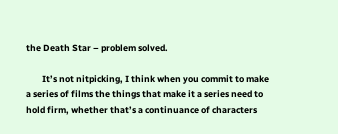the Death Star – problem solved.

        It’s not nitpicking, I think when you commit to make a series of films the things that make it a series need to hold firm, whether that’s a continuance of characters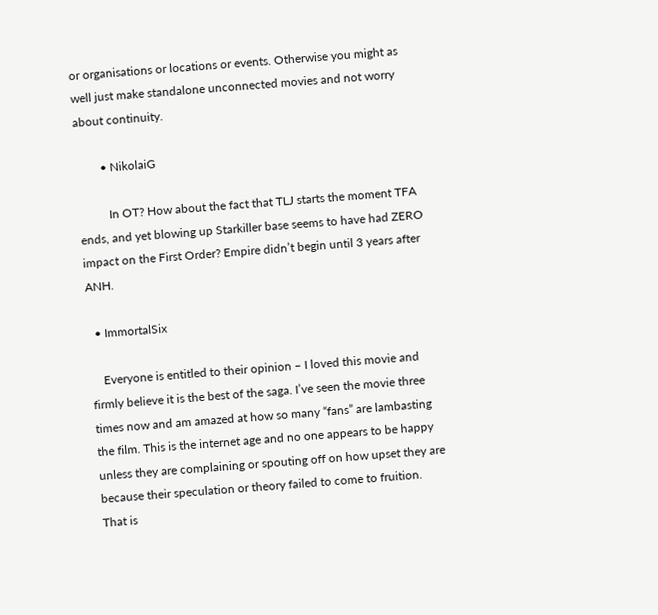or organisations or locations or events. Otherwise you might as well just make standalone unconnected movies and not worry about continuity.

        • NikolaiG

          In OT? How about the fact that TLJ starts the moment TFA ends, and yet blowing up Starkiller base seems to have had ZERO impact on the First Order? Empire didn’t begin until 3 years after ANH.

  • ImmortalSix

    Everyone is entitled to their opinion – I loved this movie and firmly believe it is the best of the saga. I’ve seen the movie three times now and am amazed at how so many “fans” are lambasting the film. This is the internet age and no one appears to be happy unless they are complaining or spouting off on how upset they are because their speculation or theory failed to come to fruition. That is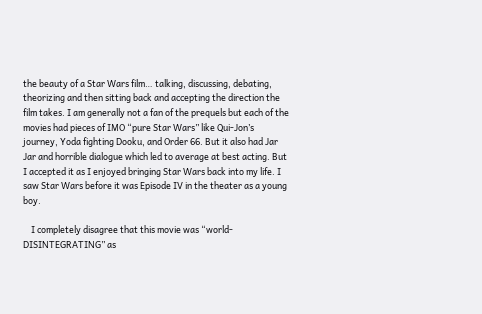the beauty of a Star Wars film… talking, discussing, debating, theorizing and then sitting back and accepting the direction the film takes. I am generally not a fan of the prequels but each of the movies had pieces of IMO “pure Star Wars” like Qui-Jon’s journey, Yoda fighting Dooku, and Order 66. But it also had Jar Jar and horrible dialogue which led to average at best acting. But I accepted it as I enjoyed bringing Star Wars back into my life. I saw Star Wars before it was Episode IV in the theater as a young boy.

    I completely disagree that this movie was “world-DISINTEGRATING” as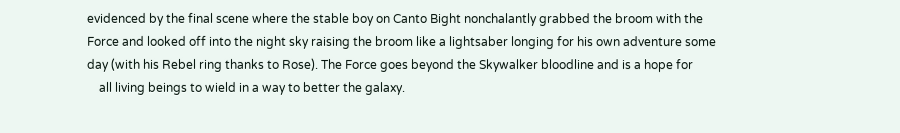evidenced by the final scene where the stable boy on Canto Bight nonchalantly grabbed the broom with the Force and looked off into the night sky raising the broom like a lightsaber longing for his own adventure some day (with his Rebel ring thanks to Rose). The Force goes beyond the Skywalker bloodline and is a hope for
    all living beings to wield in a way to better the galaxy.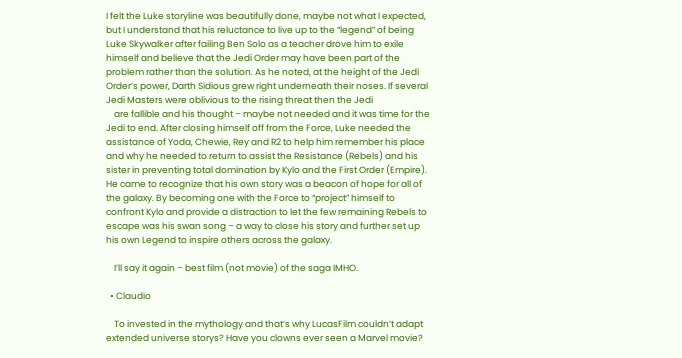I felt the Luke storyline was beautifully done, maybe not what I expected, but I understand that his reluctance to live up to the “legend” of being Luke Skywalker after failing Ben Solo as a teacher drove him to exile himself and believe that the Jedi Order may have been part of the problem rather than the solution. As he noted, at the height of the Jedi Order’s power, Darth Sidious grew right underneath their noses. If several Jedi Masters were oblivious to the rising threat then the Jedi
    are fallible and his thought – maybe not needed and it was time for the Jedi to end. After closing himself off from the Force, Luke needed the assistance of Yoda, Chewie, Rey and R2 to help him remember his place and why he needed to return to assist the Resistance (Rebels) and his sister in preventing total domination by Kylo and the First Order (Empire). He came to recognize that his own story was a beacon of hope for all of the galaxy. By becoming one with the Force to “project” himself to confront Kylo and provide a distraction to let the few remaining Rebels to escape was his swan song – a way to close his story and further set up his own Legend to inspire others across the galaxy.

    I’ll say it again – best film (not movie) of the saga IMHO.

  • Claudio

    To invested in the mythology and that’s why LucasFilm couldn’t adapt extended universe storys? Have you clowns ever seen a Marvel movie?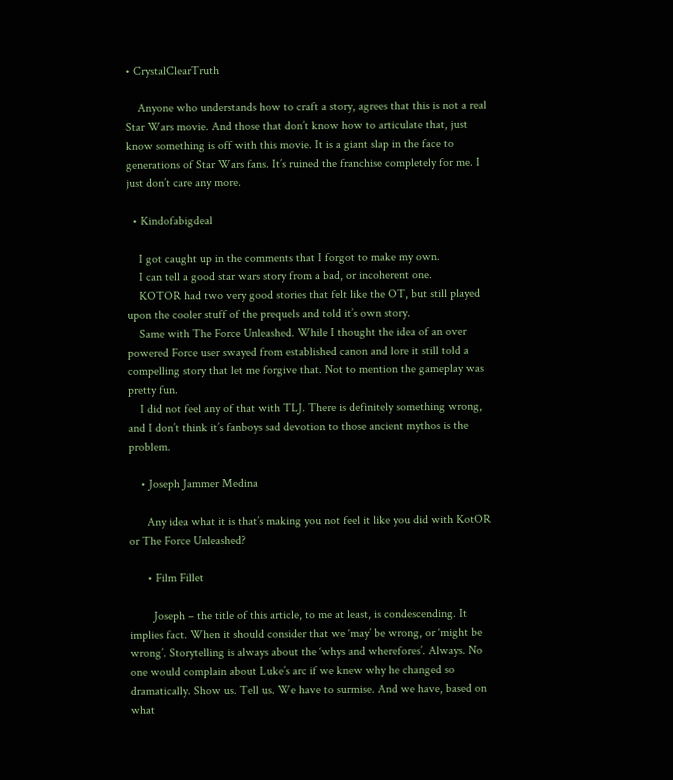• CrystalClearTruth

    Anyone who understands how to craft a story, agrees that this is not a real Star Wars movie. And those that don’t know how to articulate that, just know something is off with this movie. It is a giant slap in the face to generations of Star Wars fans. It’s ruined the franchise completely for me. I just don’t care any more.

  • Kindofabigdeal

    I got caught up in the comments that I forgot to make my own.
    I can tell a good star wars story from a bad, or incoherent one.
    KOTOR had two very good stories that felt like the OT, but still played upon the cooler stuff of the prequels and told it’s own story.
    Same with The Force Unleashed. While I thought the idea of an over powered Force user swayed from established canon and lore it still told a compelling story that let me forgive that. Not to mention the gameplay was pretty fun.
    I did not feel any of that with TLJ. There is definitely something wrong, and I don’t think it’s fanboys sad devotion to those ancient mythos is the problem.

    • Joseph Jammer Medina

      Any idea what it is that’s making you not feel it like you did with KotOR or The Force Unleashed?

      • Film Fillet

        Joseph – the title of this article, to me at least, is condescending. It implies fact. When it should consider that we ‘may’ be wrong, or ‘might be wrong’. Storytelling is always about the ‘whys and wherefores’. Always. No one would complain about Luke’s arc if we knew why he changed so dramatically. Show us. Tell us. We have to surmise. And we have, based on what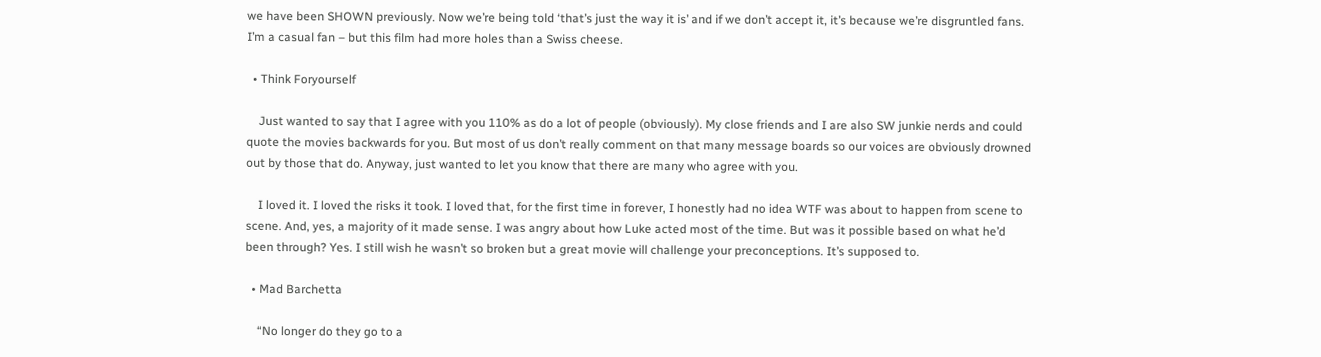we have been SHOWN previously. Now we’re being told ‘that’s just the way it is’ and if we don’t accept it, it’s because we’re disgruntled fans. I’m a casual fan – but this film had more holes than a Swiss cheese.

  • Think Foryourself

    Just wanted to say that I agree with you 110% as do a lot of people (obviously). My close friends and I are also SW junkie nerds and could quote the movies backwards for you. But most of us don’t really comment on that many message boards so our voices are obviously drowned out by those that do. Anyway, just wanted to let you know that there are many who agree with you.

    I loved it. I loved the risks it took. I loved that, for the first time in forever, I honestly had no idea WTF was about to happen from scene to scene. And, yes, a majority of it made sense. I was angry about how Luke acted most of the time. But was it possible based on what he’d been through? Yes. I still wish he wasn’t so broken but a great movie will challenge your preconceptions. It’s supposed to.

  • Mad Barchetta

    “No longer do they go to a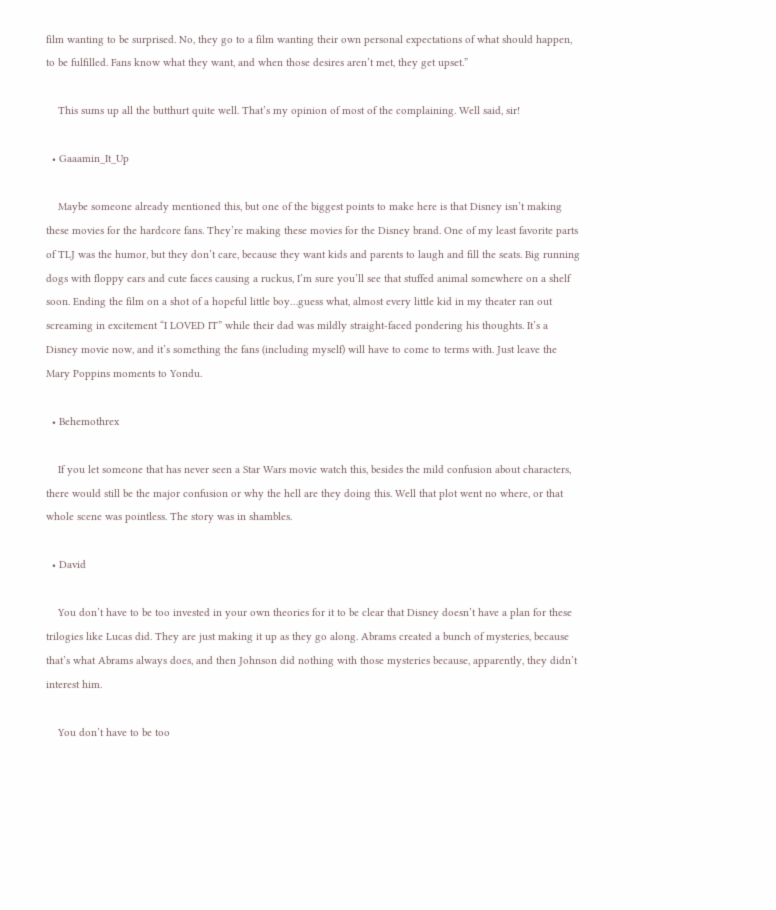film wanting to be surprised. No, they go to a film wanting their own personal expectations of what should happen, to be fulfilled. Fans know what they want, and when those desires aren’t met, they get upset.”

    This sums up all the butthurt quite well. That’s my opinion of most of the complaining. Well said, sir!

  • Gaaamin_It_Up

    Maybe someone already mentioned this, but one of the biggest points to make here is that Disney isn’t making these movies for the hardcore fans. They’re making these movies for the Disney brand. One of my least favorite parts of TLJ was the humor, but they don’t care, because they want kids and parents to laugh and fill the seats. Big running dogs with floppy ears and cute faces causing a ruckus, I’m sure you’ll see that stuffed animal somewhere on a shelf soon. Ending the film on a shot of a hopeful little boy…guess what, almost every little kid in my theater ran out screaming in excitement “I LOVED IT” while their dad was mildly straight-faced pondering his thoughts. It’s a Disney movie now, and it’s something the fans (including myself) will have to come to terms with. Just leave the Mary Poppins moments to Yondu.

  • Behemothrex

    If you let someone that has never seen a Star Wars movie watch this, besides the mild confusion about characters, there would still be the major confusion or why the hell are they doing this. Well that plot went no where, or that whole scene was pointless. The story was in shambles.

  • David

    You don’t have to be too invested in your own theories for it to be clear that Disney doesn’t have a plan for these trilogies like Lucas did. They are just making it up as they go along. Abrams created a bunch of mysteries, because that’s what Abrams always does, and then Johnson did nothing with those mysteries because, apparently, they didn’t interest him.

    You don’t have to be too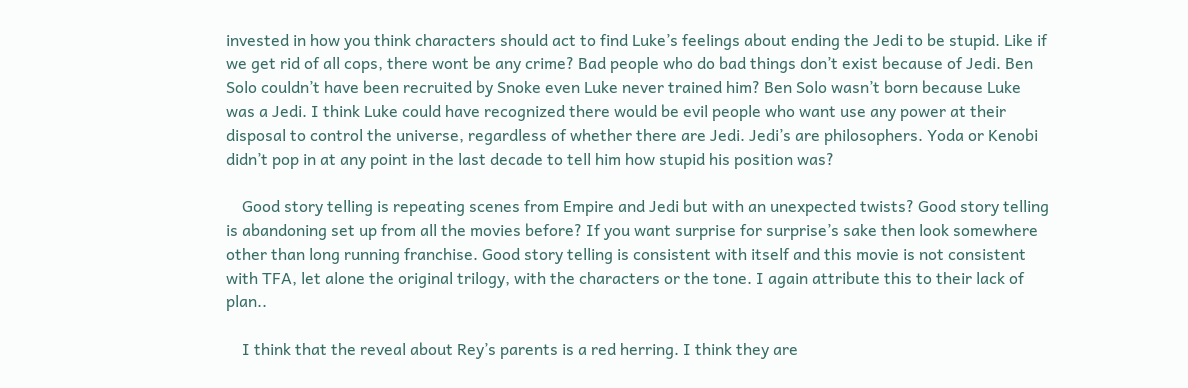invested in how you think characters should act to find Luke’s feelings about ending the Jedi to be stupid. Like if we get rid of all cops, there wont be any crime? Bad people who do bad things don’t exist because of Jedi. Ben Solo couldn’t have been recruited by Snoke even Luke never trained him? Ben Solo wasn’t born because Luke was a Jedi. I think Luke could have recognized there would be evil people who want use any power at their disposal to control the universe, regardless of whether there are Jedi. Jedi’s are philosophers. Yoda or Kenobi didn’t pop in at any point in the last decade to tell him how stupid his position was?

    Good story telling is repeating scenes from Empire and Jedi but with an unexpected twists? Good story telling is abandoning set up from all the movies before? If you want surprise for surprise’s sake then look somewhere other than long running franchise. Good story telling is consistent with itself and this movie is not consistent with TFA, let alone the original trilogy, with the characters or the tone. I again attribute this to their lack of plan..

    I think that the reveal about Rey’s parents is a red herring. I think they are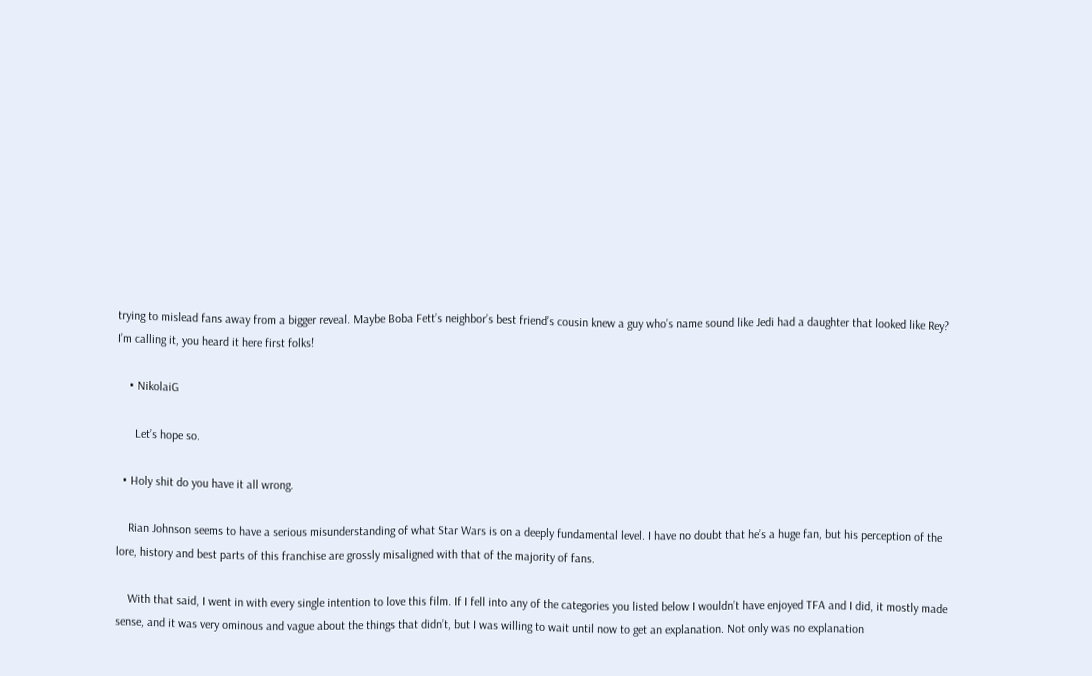trying to mislead fans away from a bigger reveal. Maybe Boba Fett’s neighbor’s best friend’s cousin knew a guy who’s name sound like Jedi had a daughter that looked like Rey? I’m calling it, you heard it here first folks!

    • NikolaiG

      Let’s hope so.

  • Holy shit do you have it all wrong.

    Rian Johnson seems to have a serious misunderstanding of what Star Wars is on a deeply fundamental level. I have no doubt that he’s a huge fan, but his perception of the lore, history and best parts of this franchise are grossly misaligned with that of the majority of fans.

    With that said, I went in with every single intention to love this film. If I fell into any of the categories you listed below I wouldn’t have enjoyed TFA and I did, it mostly made sense, and it was very ominous and vague about the things that didn’t, but I was willing to wait until now to get an explanation. Not only was no explanation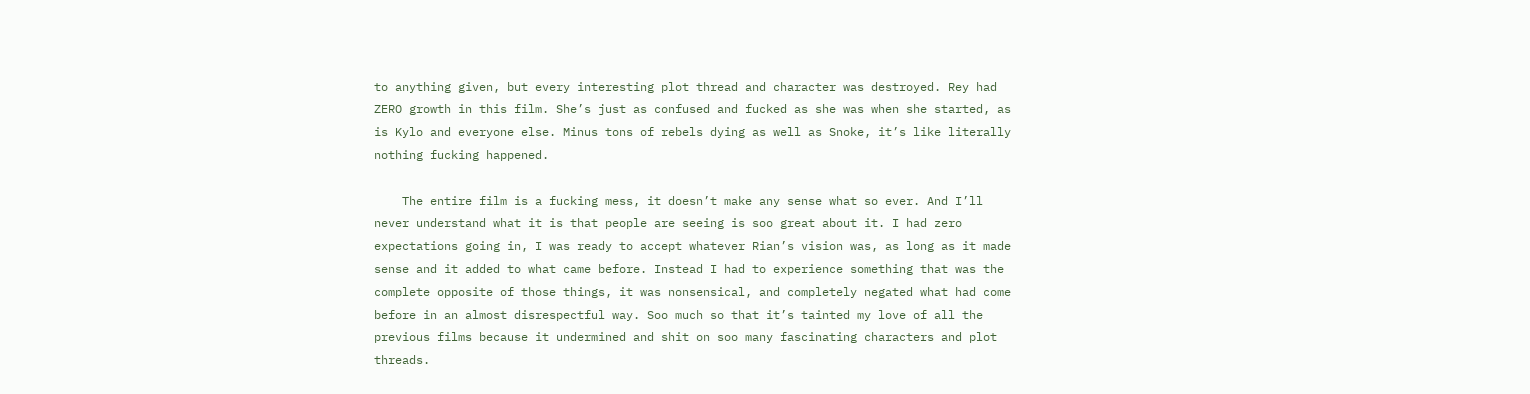to anything given, but every interesting plot thread and character was destroyed. Rey had ZERO growth in this film. She’s just as confused and fucked as she was when she started, as is Kylo and everyone else. Minus tons of rebels dying as well as Snoke, it’s like literally nothing fucking happened.

    The entire film is a fucking mess, it doesn’t make any sense what so ever. And I’ll never understand what it is that people are seeing is soo great about it. I had zero expectations going in, I was ready to accept whatever Rian’s vision was, as long as it made sense and it added to what came before. Instead I had to experience something that was the complete opposite of those things, it was nonsensical, and completely negated what had come before in an almost disrespectful way. Soo much so that it’s tainted my love of all the previous films because it undermined and shit on soo many fascinating characters and plot threads.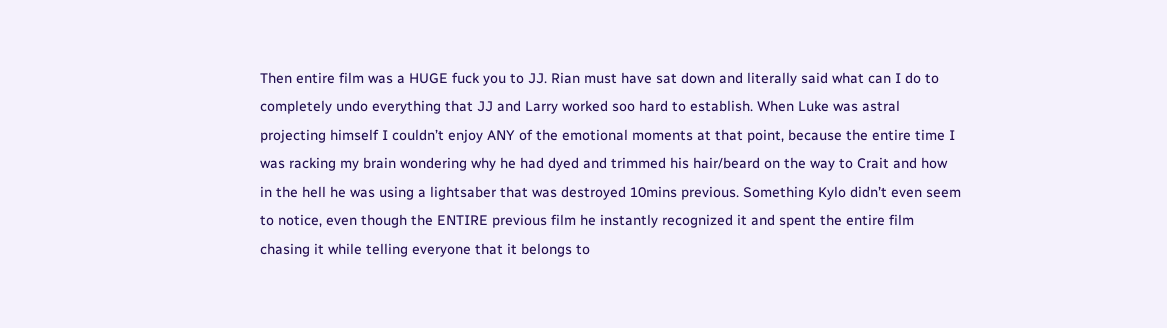Then entire film was a HUGE fuck you to JJ. Rian must have sat down and literally said what can I do to completely undo everything that JJ and Larry worked soo hard to establish. When Luke was astral projecting himself I couldn’t enjoy ANY of the emotional moments at that point, because the entire time I was racking my brain wondering why he had dyed and trimmed his hair/beard on the way to Crait and how in the hell he was using a lightsaber that was destroyed 10mins previous. Something Kylo didn’t even seem to notice, even though the ENTIRE previous film he instantly recognized it and spent the entire film chasing it while telling everyone that it belongs to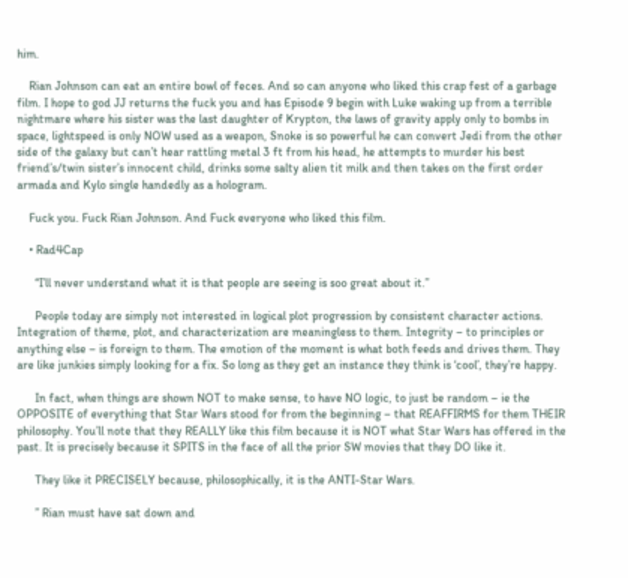him.

    Rian Johnson can eat an entire bowl of feces. And so can anyone who liked this crap fest of a garbage film. I hope to god JJ returns the fuck you and has Episode 9 begin with Luke waking up from a terrible nightmare where his sister was the last daughter of Krypton, the laws of gravity apply only to bombs in space, lightspeed is only NOW used as a weapon, Snoke is so powerful he can convert Jedi from the other side of the galaxy but can’t hear rattling metal 3 ft from his head, he attempts to murder his best friend’s/twin sister’s innocent child, drinks some salty alien tit milk and then takes on the first order armada and Kylo single handedly as a hologram.

    Fuck you. Fuck Rian Johnson. And Fuck everyone who liked this film.

    • Rad4Cap

      “I’ll never understand what it is that people are seeing is soo great about it.”

      People today are simply not interested in logical plot progression by consistent character actions. Integration of theme, plot, and characterization are meaningless to them. Integrity – to principles or anything else – is foreign to them. The emotion of the moment is what both feeds and drives them. They are like junkies simply looking for a fix. So long as they get an instance they think is ‘cool’, they’re happy.

      In fact, when things are shown NOT to make sense, to have NO logic, to just be random – ie the OPPOSITE of everything that Star Wars stood for from the beginning – that REAFFIRMS for them THEIR philosophy. You’ll note that they REALLY like this film because it is NOT what Star Wars has offered in the past. It is precisely because it SPITS in the face of all the prior SW movies that they DO like it.

      They like it PRECISELY because, philosophically, it is the ANTI-Star Wars.

      ” Rian must have sat down and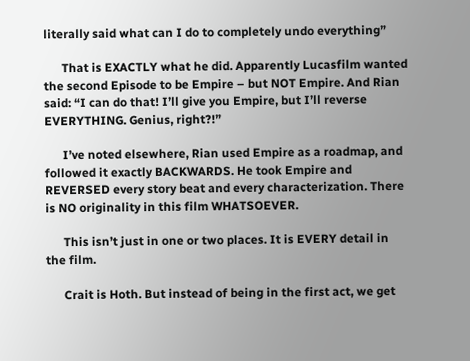literally said what can I do to completely undo everything”

      That is EXACTLY what he did. Apparently Lucasfilm wanted the second Episode to be Empire – but NOT Empire. And Rian said: “I can do that! I’ll give you Empire, but I’ll reverse EVERYTHING. Genius, right?!”

      I’ve noted elsewhere, Rian used Empire as a roadmap, and followed it exactly BACKWARDS. He took Empire and REVERSED every story beat and every characterization. There is NO originality in this film WHATSOEVER.

      This isn’t just in one or two places. It is EVERY detail in the film.

      Crait is Hoth. But instead of being in the first act, we get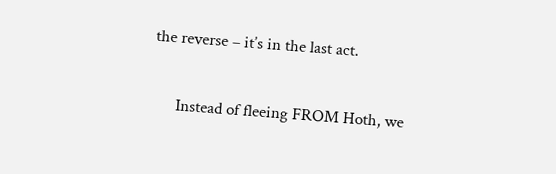the reverse – it’s in the last act.

      Instead of fleeing FROM Hoth, we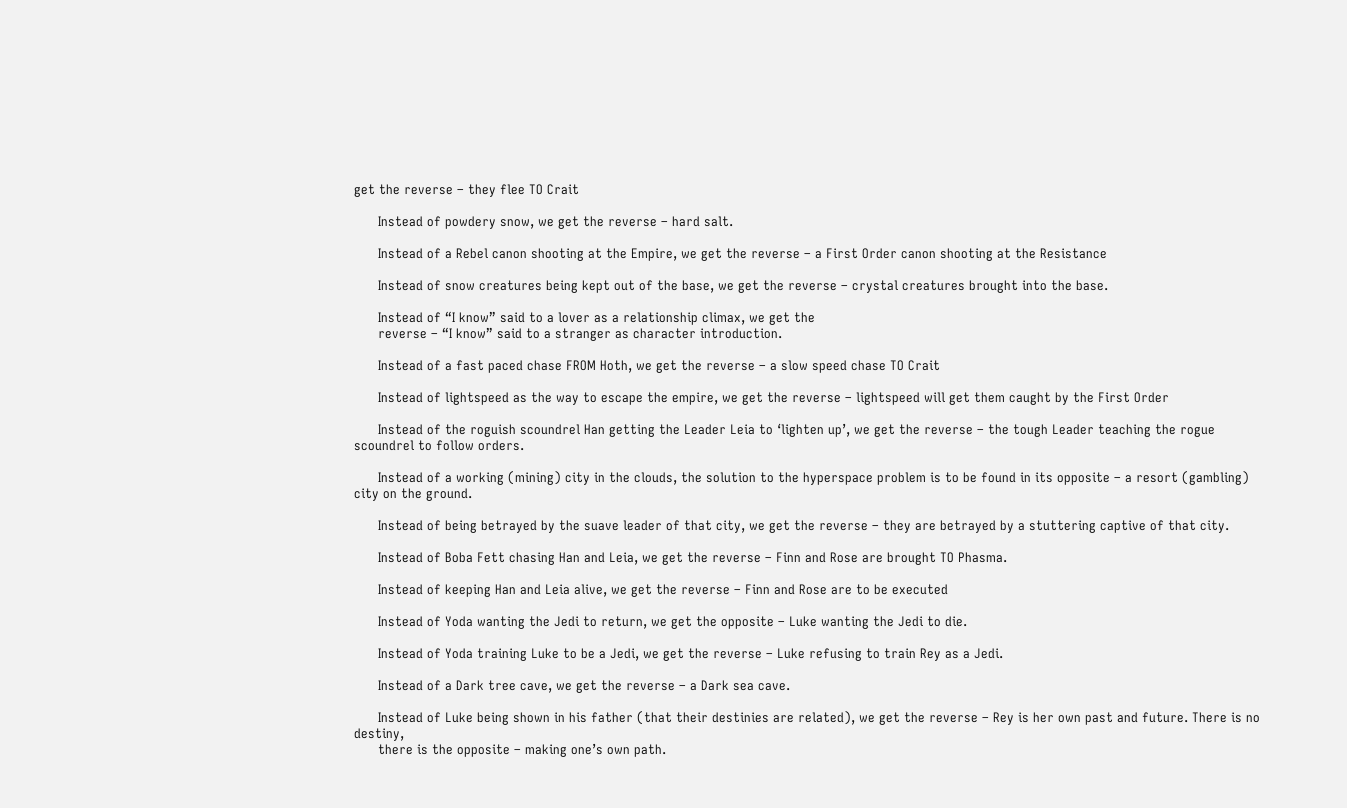get the reverse – they flee TO Crait

      Instead of powdery snow, we get the reverse – hard salt.

      Instead of a Rebel canon shooting at the Empire, we get the reverse – a First Order canon shooting at the Resistance

      Instead of snow creatures being kept out of the base, we get the reverse – crystal creatures brought into the base.

      Instead of “I know” said to a lover as a relationship climax, we get the
      reverse – “I know” said to a stranger as character introduction.

      Instead of a fast paced chase FROM Hoth, we get the reverse – a slow speed chase TO Crait

      Instead of lightspeed as the way to escape the empire, we get the reverse – lightspeed will get them caught by the First Order

      Instead of the roguish scoundrel Han getting the Leader Leia to ‘lighten up’, we get the reverse – the tough Leader teaching the rogue scoundrel to follow orders.

      Instead of a working (mining) city in the clouds, the solution to the hyperspace problem is to be found in its opposite – a resort (gambling) city on the ground.

      Instead of being betrayed by the suave leader of that city, we get the reverse – they are betrayed by a stuttering captive of that city.

      Instead of Boba Fett chasing Han and Leia, we get the reverse – Finn and Rose are brought TO Phasma.

      Instead of keeping Han and Leia alive, we get the reverse – Finn and Rose are to be executed

      Instead of Yoda wanting the Jedi to return, we get the opposite – Luke wanting the Jedi to die.

      Instead of Yoda training Luke to be a Jedi, we get the reverse – Luke refusing to train Rey as a Jedi.

      Instead of a Dark tree cave, we get the reverse – a Dark sea cave.

      Instead of Luke being shown in his father (that their destinies are related), we get the reverse – Rey is her own past and future. There is no destiny,
      there is the opposite – making one’s own path.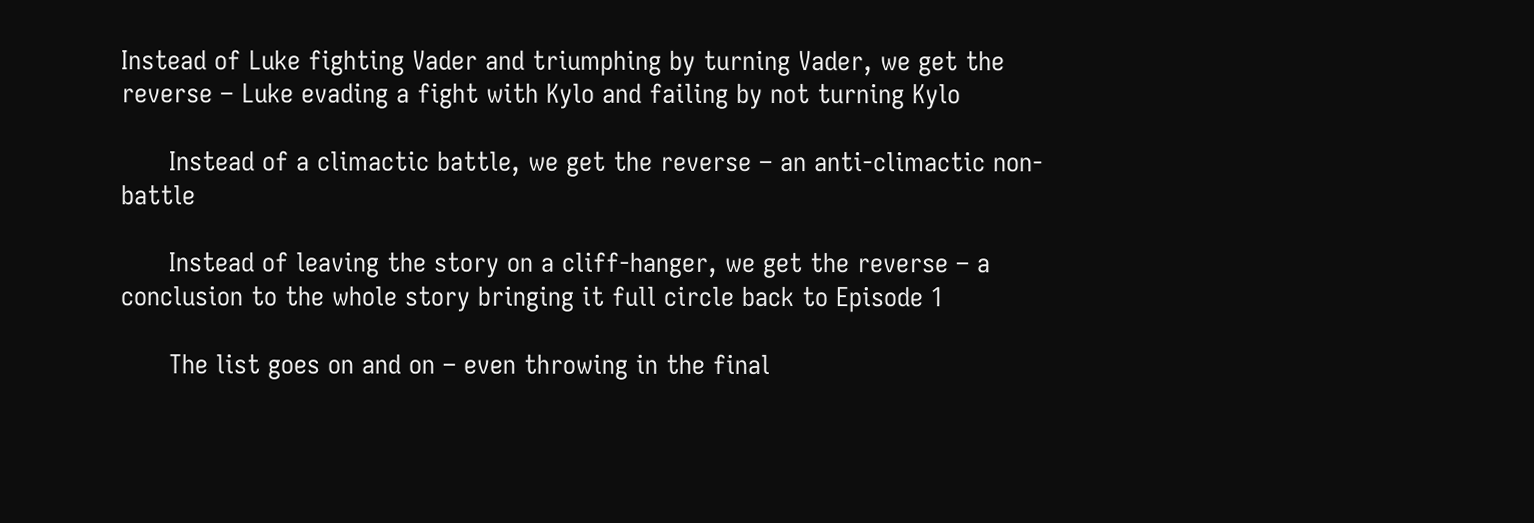Instead of Luke fighting Vader and triumphing by turning Vader, we get the reverse – Luke evading a fight with Kylo and failing by not turning Kylo

      Instead of a climactic battle, we get the reverse – an anti-climactic non-battle

      Instead of leaving the story on a cliff-hanger, we get the reverse – a conclusion to the whole story bringing it full circle back to Episode 1

      The list goes on and on – even throwing in the final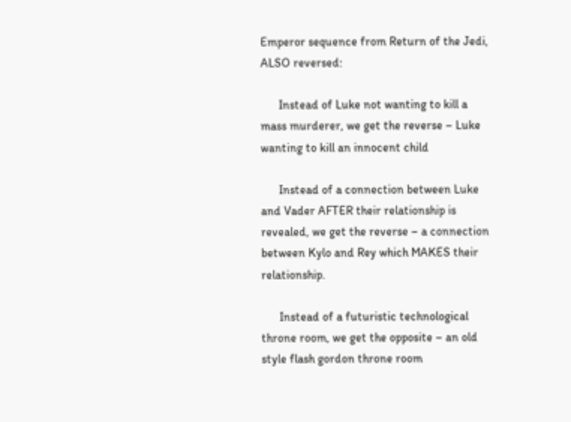Emperor sequence from Return of the Jedi, ALSO reversed:

      Instead of Luke not wanting to kill a mass murderer, we get the reverse – Luke wanting to kill an innocent child

      Instead of a connection between Luke and Vader AFTER their relationship is revealed, we get the reverse – a connection between Kylo and Rey which MAKES their relationship.

      Instead of a futuristic technological throne room, we get the opposite – an old style flash gordon throne room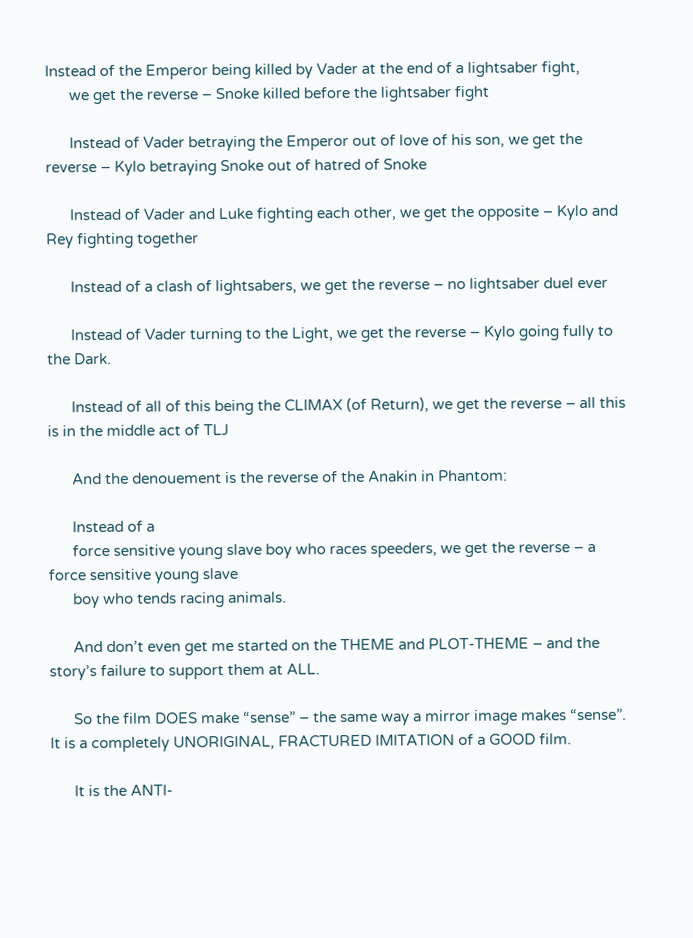Instead of the Emperor being killed by Vader at the end of a lightsaber fight,
      we get the reverse – Snoke killed before the lightsaber fight

      Instead of Vader betraying the Emperor out of love of his son, we get the reverse – Kylo betraying Snoke out of hatred of Snoke

      Instead of Vader and Luke fighting each other, we get the opposite – Kylo and Rey fighting together

      Instead of a clash of lightsabers, we get the reverse – no lightsaber duel ever

      Instead of Vader turning to the Light, we get the reverse – Kylo going fully to the Dark.

      Instead of all of this being the CLIMAX (of Return), we get the reverse – all this is in the middle act of TLJ

      And the denouement is the reverse of the Anakin in Phantom:

      Instead of a
      force sensitive young slave boy who races speeders, we get the reverse – a force sensitive young slave
      boy who tends racing animals.

      And don’t even get me started on the THEME and PLOT-THEME – and the story’s failure to support them at ALL.

      So the film DOES make “sense” – the same way a mirror image makes “sense”. It is a completely UNORIGINAL, FRACTURED IMITATION of a GOOD film.

      It is the ANTI-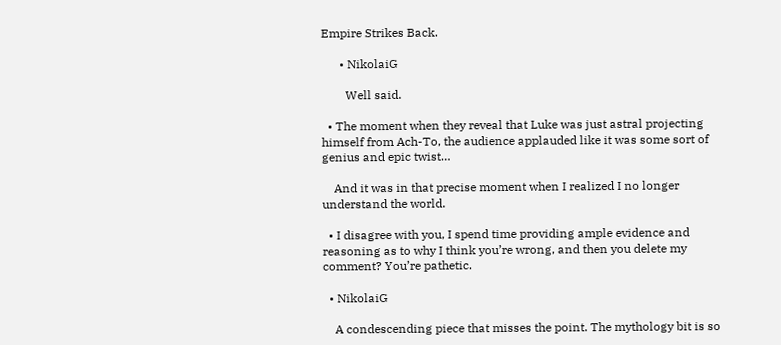Empire Strikes Back.

      • NikolaiG

        Well said.

  • The moment when they reveal that Luke was just astral projecting himself from Ach-To, the audience applauded like it was some sort of genius and epic twist…

    And it was in that precise moment when I realized I no longer understand the world.

  • I disagree with you, I spend time providing ample evidence and reasoning as to why I think you’re wrong, and then you delete my comment? You’re pathetic.

  • NikolaiG

    A condescending piece that misses the point. The mythology bit is so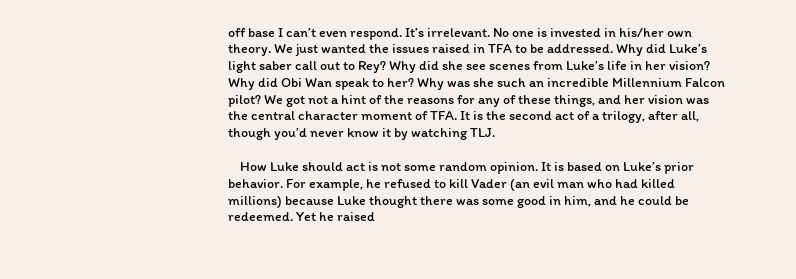off base I can’t even respond. It’s irrelevant. No one is invested in his/her own theory. We just wanted the issues raised in TFA to be addressed. Why did Luke’s light saber call out to Rey? Why did she see scenes from Luke’s life in her vision? Why did Obi Wan speak to her? Why was she such an incredible Millennium Falcon pilot? We got not a hint of the reasons for any of these things, and her vision was the central character moment of TFA. It is the second act of a trilogy, after all, though you’d never know it by watching TLJ.

    How Luke should act is not some random opinion. It is based on Luke’s prior behavior. For example, he refused to kill Vader (an evil man who had killed millions) because Luke thought there was some good in him, and he could be redeemed. Yet he raised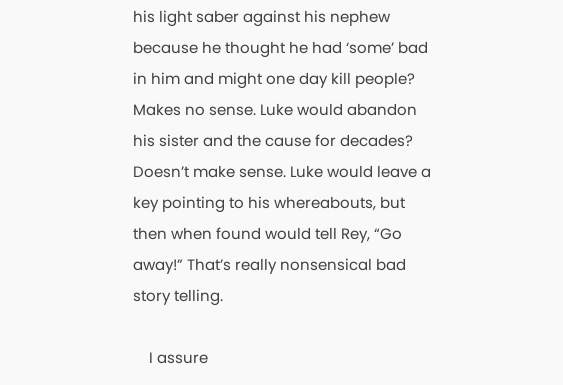his light saber against his nephew because he thought he had ‘some’ bad in him and might one day kill people? Makes no sense. Luke would abandon his sister and the cause for decades? Doesn’t make sense. Luke would leave a key pointing to his whereabouts, but then when found would tell Rey, “Go away!” That’s really nonsensical bad story telling.

    I assure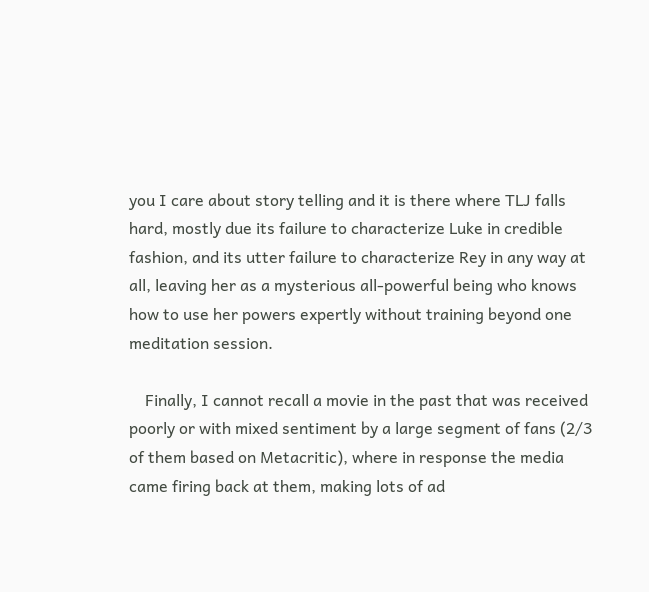you I care about story telling and it is there where TLJ falls hard, mostly due its failure to characterize Luke in credible fashion, and its utter failure to characterize Rey in any way at all, leaving her as a mysterious all-powerful being who knows how to use her powers expertly without training beyond one meditation session.

    Finally, I cannot recall a movie in the past that was received poorly or with mixed sentiment by a large segment of fans (2/3 of them based on Metacritic), where in response the media came firing back at them, making lots of ad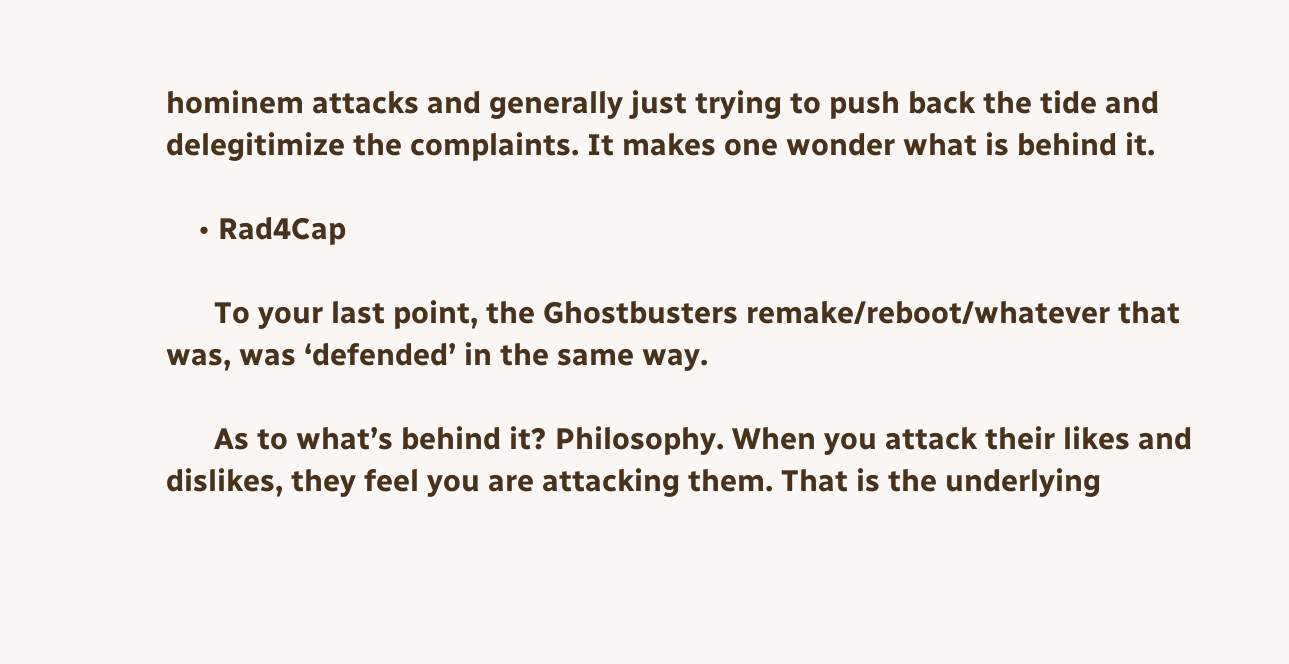hominem attacks and generally just trying to push back the tide and delegitimize the complaints. It makes one wonder what is behind it.

    • Rad4Cap

      To your last point, the Ghostbusters remake/reboot/whatever that was, was ‘defended’ in the same way.

      As to what’s behind it? Philosophy. When you attack their likes and dislikes, they feel you are attacking them. That is the underlying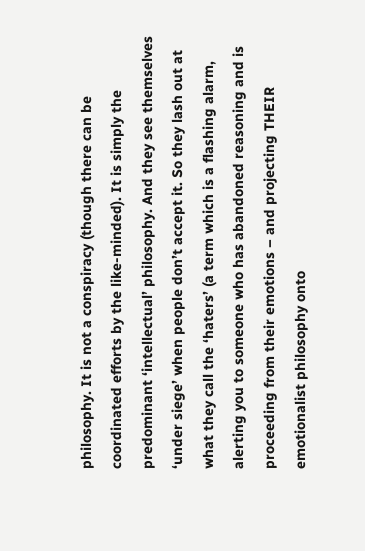philosophy. It is not a conspiracy (though there can be coordinated efforts by the like-minded). It is simply the predominant ‘intellectual’ philosophy. And they see themselves ‘under siege’ when people don’t accept it. So they lash out at what they call the ‘haters’ (a term which is a flashing alarm, alerting you to someone who has abandoned reasoning and is proceeding from their emotions – and projecting THEIR emotionalist philosophy onto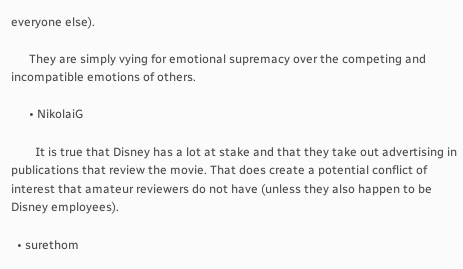everyone else).

      They are simply vying for emotional supremacy over the competing and incompatible emotions of others.

      • NikolaiG

        It is true that Disney has a lot at stake and that they take out advertising in publications that review the movie. That does create a potential conflict of interest that amateur reviewers do not have (unless they also happen to be Disney employees).

  • surethom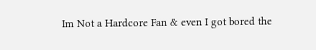Im Not a Hardcore Fan & even I got bored the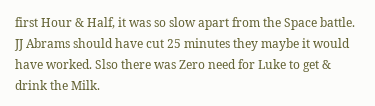first Hour & Half, it was so slow apart from the Space battle. JJ Abrams should have cut 25 minutes they maybe it would have worked. Slso there was Zero need for Luke to get & drink the Milk.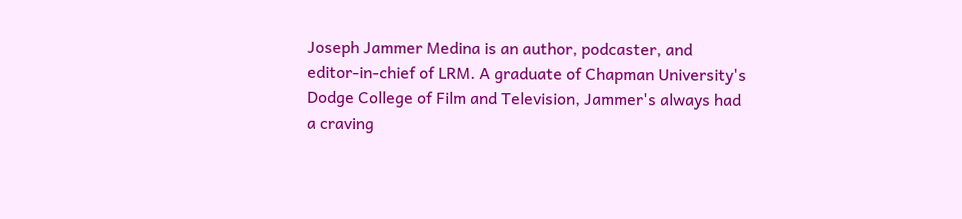Joseph Jammer Medina is an author, podcaster, and editor-in-chief of LRM. A graduate of Chapman University's Dodge College of Film and Television, Jammer's always had a craving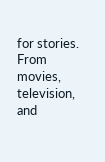for stories. From movies, television, and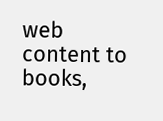web content to books,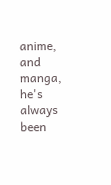anime, and manga, he's always been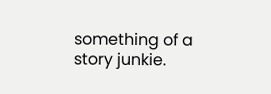something of a story junkie.